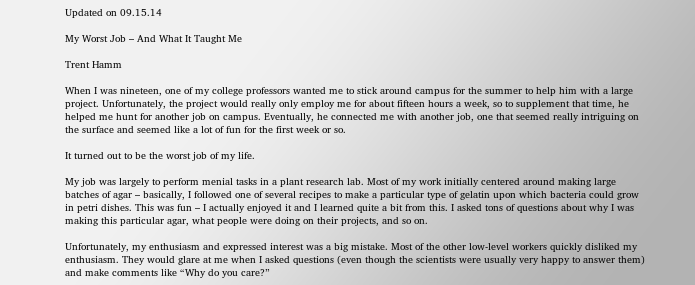Updated on 09.15.14

My Worst Job – And What It Taught Me

Trent Hamm

When I was nineteen, one of my college professors wanted me to stick around campus for the summer to help him with a large project. Unfortunately, the project would really only employ me for about fifteen hours a week, so to supplement that time, he helped me hunt for another job on campus. Eventually, he connected me with another job, one that seemed really intriguing on the surface and seemed like a lot of fun for the first week or so.

It turned out to be the worst job of my life.

My job was largely to perform menial tasks in a plant research lab. Most of my work initially centered around making large batches of agar – basically, I followed one of several recipes to make a particular type of gelatin upon which bacteria could grow in petri dishes. This was fun – I actually enjoyed it and I learned quite a bit from this. I asked tons of questions about why I was making this particular agar, what people were doing on their projects, and so on.

Unfortunately, my enthusiasm and expressed interest was a big mistake. Most of the other low-level workers quickly disliked my enthusiasm. They would glare at me when I asked questions (even though the scientists were usually very happy to answer them) and make comments like “Why do you care?”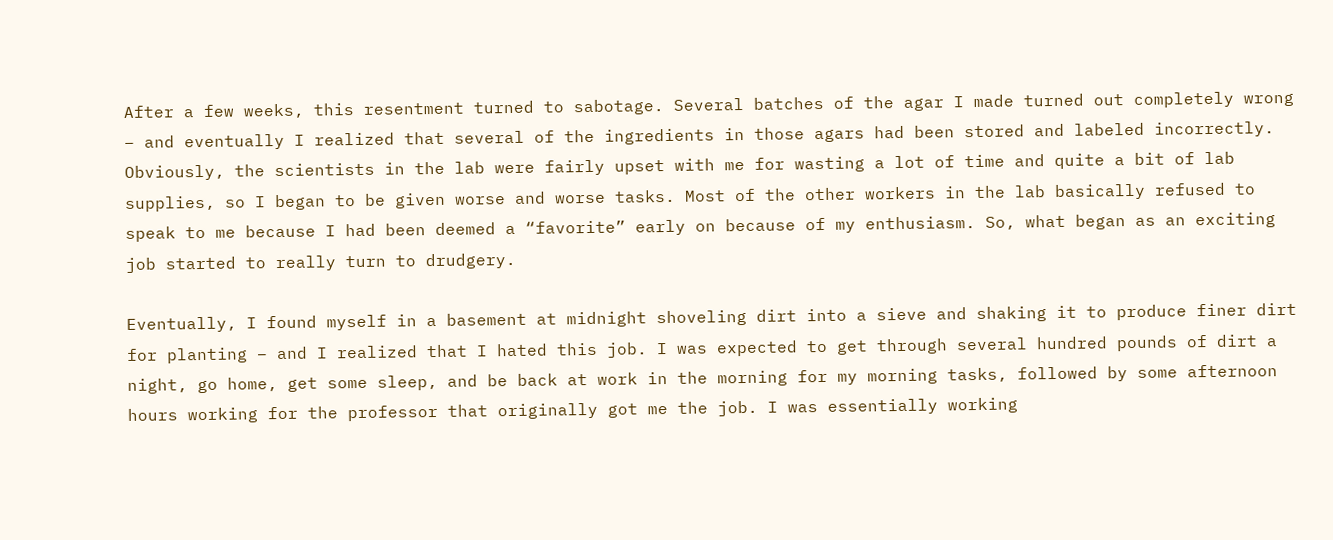After a few weeks, this resentment turned to sabotage. Several batches of the agar I made turned out completely wrong – and eventually I realized that several of the ingredients in those agars had been stored and labeled incorrectly. Obviously, the scientists in the lab were fairly upset with me for wasting a lot of time and quite a bit of lab supplies, so I began to be given worse and worse tasks. Most of the other workers in the lab basically refused to speak to me because I had been deemed a “favorite” early on because of my enthusiasm. So, what began as an exciting job started to really turn to drudgery.

Eventually, I found myself in a basement at midnight shoveling dirt into a sieve and shaking it to produce finer dirt for planting – and I realized that I hated this job. I was expected to get through several hundred pounds of dirt a night, go home, get some sleep, and be back at work in the morning for my morning tasks, followed by some afternoon hours working for the professor that originally got me the job. I was essentially working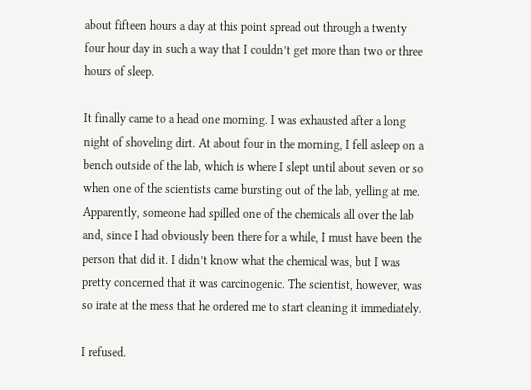about fifteen hours a day at this point spread out through a twenty four hour day in such a way that I couldn’t get more than two or three hours of sleep.

It finally came to a head one morning. I was exhausted after a long night of shoveling dirt. At about four in the morning, I fell asleep on a bench outside of the lab, which is where I slept until about seven or so when one of the scientists came bursting out of the lab, yelling at me. Apparently, someone had spilled one of the chemicals all over the lab and, since I had obviously been there for a while, I must have been the person that did it. I didn’t know what the chemical was, but I was pretty concerned that it was carcinogenic. The scientist, however, was so irate at the mess that he ordered me to start cleaning it immediately.

I refused.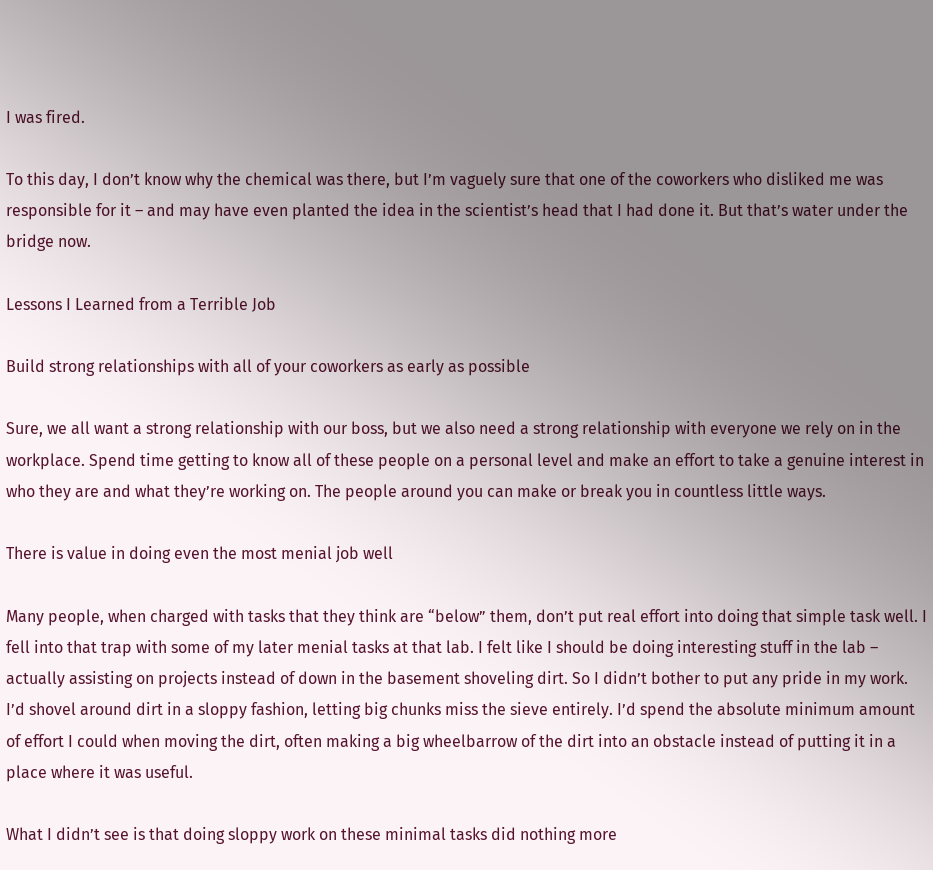I was fired.

To this day, I don’t know why the chemical was there, but I’m vaguely sure that one of the coworkers who disliked me was responsible for it – and may have even planted the idea in the scientist’s head that I had done it. But that’s water under the bridge now.

Lessons I Learned from a Terrible Job

Build strong relationships with all of your coworkers as early as possible

Sure, we all want a strong relationship with our boss, but we also need a strong relationship with everyone we rely on in the workplace. Spend time getting to know all of these people on a personal level and make an effort to take a genuine interest in who they are and what they’re working on. The people around you can make or break you in countless little ways.

There is value in doing even the most menial job well

Many people, when charged with tasks that they think are “below” them, don’t put real effort into doing that simple task well. I fell into that trap with some of my later menial tasks at that lab. I felt like I should be doing interesting stuff in the lab – actually assisting on projects instead of down in the basement shoveling dirt. So I didn’t bother to put any pride in my work. I’d shovel around dirt in a sloppy fashion, letting big chunks miss the sieve entirely. I’d spend the absolute minimum amount of effort I could when moving the dirt, often making a big wheelbarrow of the dirt into an obstacle instead of putting it in a place where it was useful.

What I didn’t see is that doing sloppy work on these minimal tasks did nothing more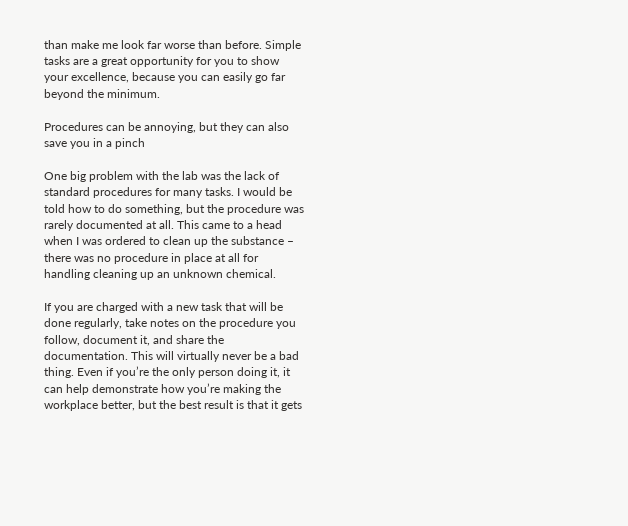than make me look far worse than before. Simple tasks are a great opportunity for you to show your excellence, because you can easily go far beyond the minimum.

Procedures can be annoying, but they can also save you in a pinch

One big problem with the lab was the lack of standard procedures for many tasks. I would be told how to do something, but the procedure was rarely documented at all. This came to a head when I was ordered to clean up the substance – there was no procedure in place at all for handling cleaning up an unknown chemical.

If you are charged with a new task that will be done regularly, take notes on the procedure you follow, document it, and share the documentation. This will virtually never be a bad thing. Even if you’re the only person doing it, it can help demonstrate how you’re making the workplace better, but the best result is that it gets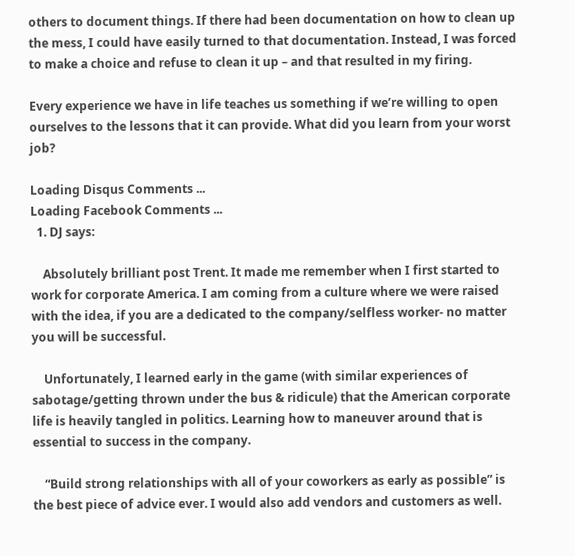others to document things. If there had been documentation on how to clean up the mess, I could have easily turned to that documentation. Instead, I was forced to make a choice and refuse to clean it up – and that resulted in my firing.

Every experience we have in life teaches us something if we’re willing to open ourselves to the lessons that it can provide. What did you learn from your worst job?

Loading Disqus Comments ...
Loading Facebook Comments ...
  1. DJ says:

    Absolutely brilliant post Trent. It made me remember when I first started to work for corporate America. I am coming from a culture where we were raised with the idea, if you are a dedicated to the company/selfless worker- no matter you will be successful.

    Unfortunately, I learned early in the game (with similar experiences of sabotage/getting thrown under the bus & ridicule) that the American corporate life is heavily tangled in politics. Learning how to maneuver around that is essential to success in the company.

    “Build strong relationships with all of your coworkers as early as possible” is the best piece of advice ever. I would also add vendors and customers as well.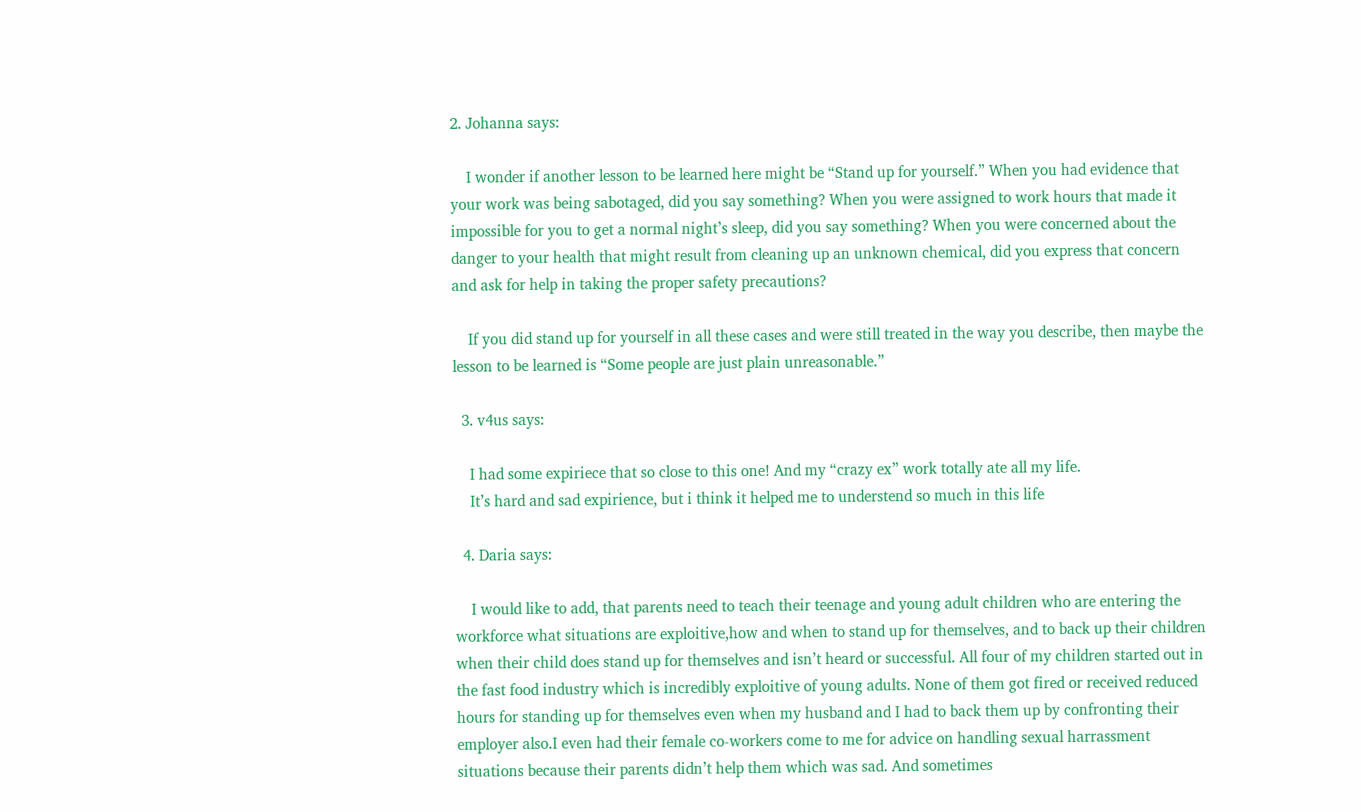2. Johanna says:

    I wonder if another lesson to be learned here might be “Stand up for yourself.” When you had evidence that your work was being sabotaged, did you say something? When you were assigned to work hours that made it impossible for you to get a normal night’s sleep, did you say something? When you were concerned about the danger to your health that might result from cleaning up an unknown chemical, did you express that concern and ask for help in taking the proper safety precautions?

    If you did stand up for yourself in all these cases and were still treated in the way you describe, then maybe the lesson to be learned is “Some people are just plain unreasonable.”

  3. v4us says:

    I had some expiriece that so close to this one! And my “crazy ex” work totally ate all my life.
    It’s hard and sad expirience, but i think it helped me to understend so much in this life

  4. Daria says:

    I would like to add, that parents need to teach their teenage and young adult children who are entering the workforce what situations are exploitive,how and when to stand up for themselves, and to back up their children when their child does stand up for themselves and isn’t heard or successful. All four of my children started out in the fast food industry which is incredibly exploitive of young adults. None of them got fired or received reduced hours for standing up for themselves even when my husband and I had to back them up by confronting their employer also.I even had their female co-workers come to me for advice on handling sexual harrassment situations because their parents didn’t help them which was sad. And sometimes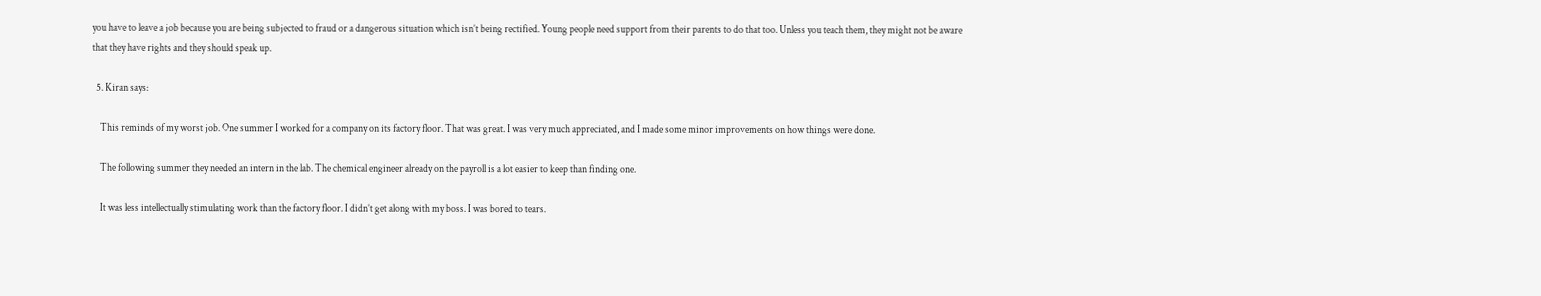you have to leave a job because you are being subjected to fraud or a dangerous situation which isn’t being rectified. Young people need support from their parents to do that too. Unless you teach them, they might not be aware that they have rights and they should speak up.

  5. Kiran says:

    This reminds of my worst job. One summer I worked for a company on its factory floor. That was great. I was very much appreciated, and I made some minor improvements on how things were done.

    The following summer they needed an intern in the lab. The chemical engineer already on the payroll is a lot easier to keep than finding one.

    It was less intellectually stimulating work than the factory floor. I didn’t get along with my boss. I was bored to tears.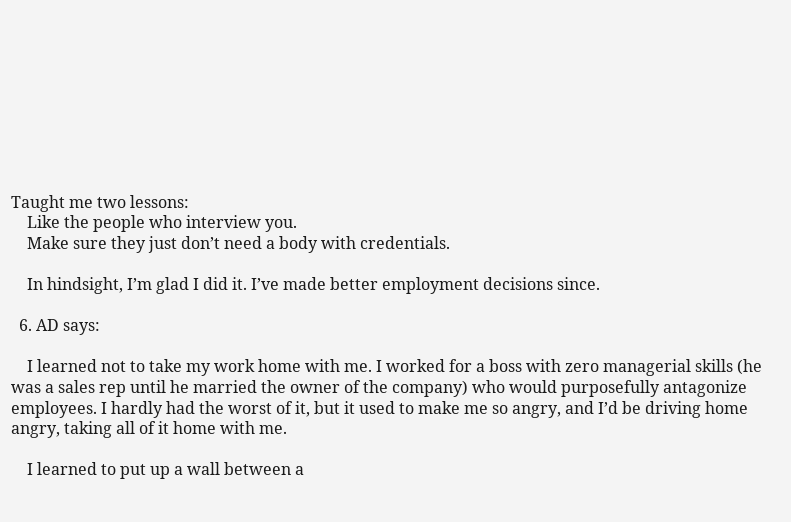Taught me two lessons:
    Like the people who interview you.
    Make sure they just don’t need a body with credentials.

    In hindsight, I’m glad I did it. I’ve made better employment decisions since.

  6. AD says:

    I learned not to take my work home with me. I worked for a boss with zero managerial skills (he was a sales rep until he married the owner of the company) who would purposefully antagonize employees. I hardly had the worst of it, but it used to make me so angry, and I’d be driving home angry, taking all of it home with me.

    I learned to put up a wall between a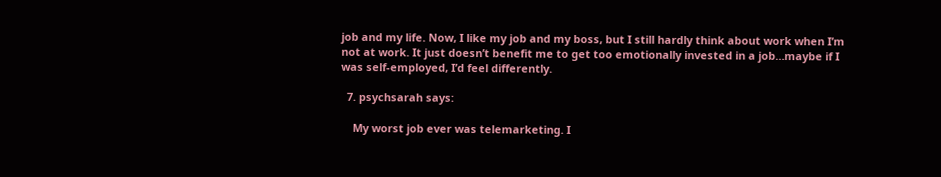job and my life. Now, I like my job and my boss, but I still hardly think about work when I’m not at work. It just doesn’t benefit me to get too emotionally invested in a job…maybe if I was self-employed, I’d feel differently.

  7. psychsarah says:

    My worst job ever was telemarketing. I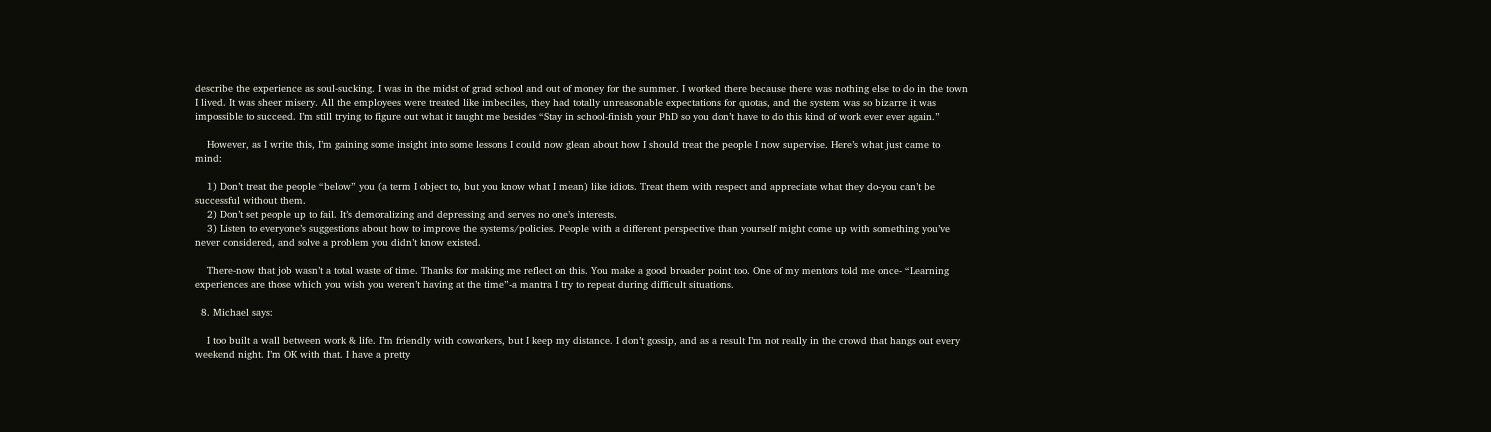describe the experience as soul-sucking. I was in the midst of grad school and out of money for the summer. I worked there because there was nothing else to do in the town I lived. It was sheer misery. All the employees were treated like imbeciles, they had totally unreasonable expectations for quotas, and the system was so bizarre it was impossible to succeed. I’m still trying to figure out what it taught me besides “Stay in school-finish your PhD so you don’t have to do this kind of work ever ever again.”

    However, as I write this, I’m gaining some insight into some lessons I could now glean about how I should treat the people I now supervise. Here’s what just came to mind:

    1) Don’t treat the people “below” you (a term I object to, but you know what I mean) like idiots. Treat them with respect and appreciate what they do-you can’t be successful without them.
    2) Don’t set people up to fail. It’s demoralizing and depressing and serves no one’s interests.
    3) Listen to everyone’s suggestions about how to improve the systems/policies. People with a different perspective than yourself might come up with something you’ve never considered, and solve a problem you didn’t know existed.

    There-now that job wasn’t a total waste of time. Thanks for making me reflect on this. You make a good broader point too. One of my mentors told me once- “Learning experiences are those which you wish you weren’t having at the time”-a mantra I try to repeat during difficult situations.

  8. Michael says:

    I too built a wall between work & life. I’m friendly with coworkers, but I keep my distance. I don’t gossip, and as a result I’m not really in the crowd that hangs out every weekend night. I’m OK with that. I have a pretty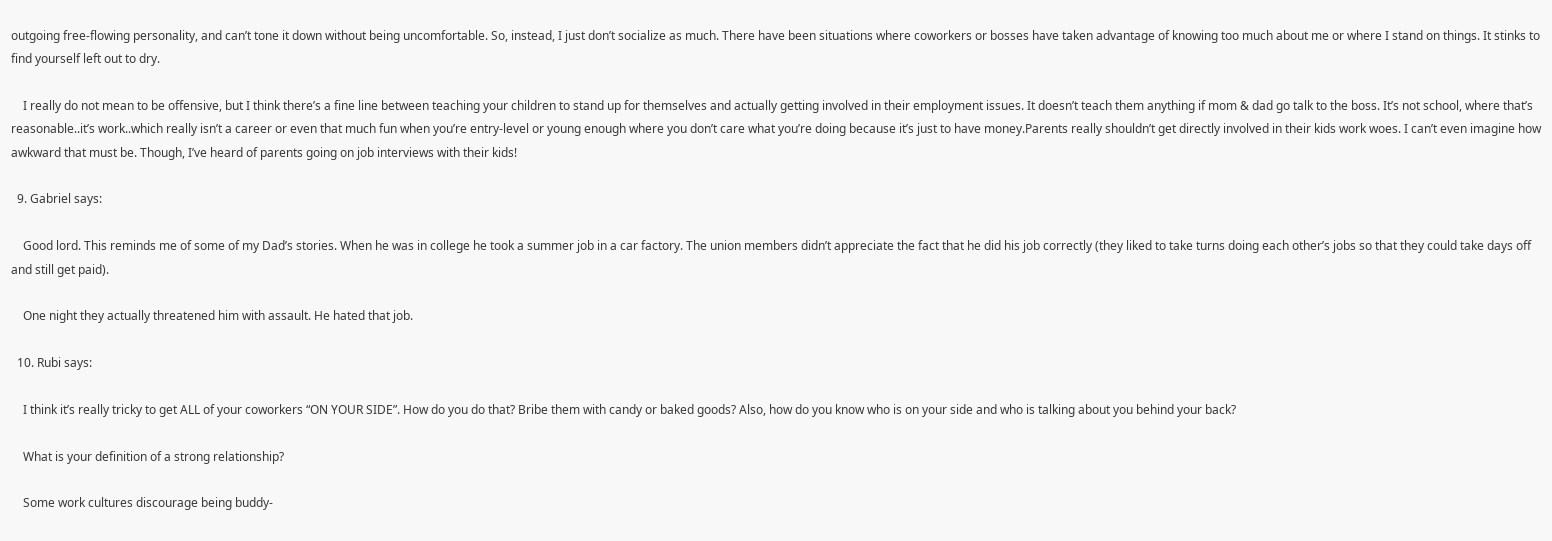outgoing free-flowing personality, and can’t tone it down without being uncomfortable. So, instead, I just don’t socialize as much. There have been situations where coworkers or bosses have taken advantage of knowing too much about me or where I stand on things. It stinks to find yourself left out to dry.

    I really do not mean to be offensive, but I think there’s a fine line between teaching your children to stand up for themselves and actually getting involved in their employment issues. It doesn’t teach them anything if mom & dad go talk to the boss. It’s not school, where that’s reasonable..it’s work..which really isn’t a career or even that much fun when you’re entry-level or young enough where you don’t care what you’re doing because it’s just to have money.Parents really shouldn’t get directly involved in their kids work woes. I can’t even imagine how awkward that must be. Though, I’ve heard of parents going on job interviews with their kids!

  9. Gabriel says:

    Good lord. This reminds me of some of my Dad’s stories. When he was in college he took a summer job in a car factory. The union members didn’t appreciate the fact that he did his job correctly (they liked to take turns doing each other’s jobs so that they could take days off and still get paid).

    One night they actually threatened him with assault. He hated that job.

  10. Rubi says:

    I think it’s really tricky to get ALL of your coworkers “ON YOUR SIDE”. How do you do that? Bribe them with candy or baked goods? Also, how do you know who is on your side and who is talking about you behind your back?

    What is your definition of a strong relationship?

    Some work cultures discourage being buddy-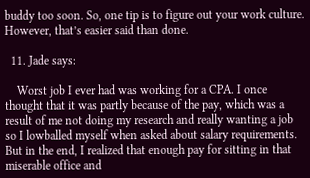buddy too soon. So, one tip is to figure out your work culture. However, that’s easier said than done.

  11. Jade says:

    Worst job I ever had was working for a CPA. I once thought that it was partly because of the pay, which was a result of me not doing my research and really wanting a job so I lowballed myself when asked about salary requirements. But in the end, I realized that enough pay for sitting in that miserable office and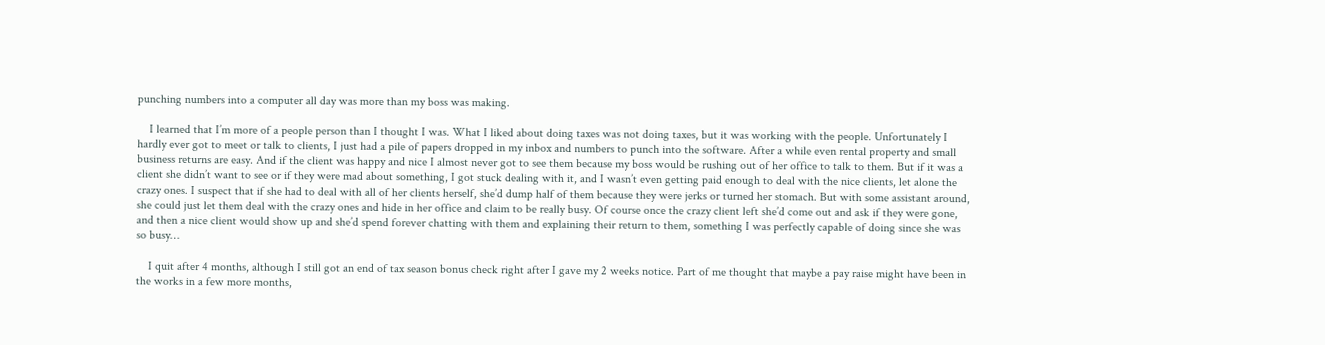punching numbers into a computer all day was more than my boss was making.

    I learned that I’m more of a people person than I thought I was. What I liked about doing taxes was not doing taxes, but it was working with the people. Unfortunately I hardly ever got to meet or talk to clients, I just had a pile of papers dropped in my inbox and numbers to punch into the software. After a while even rental property and small business returns are easy. And if the client was happy and nice I almost never got to see them because my boss would be rushing out of her office to talk to them. But if it was a client she didn’t want to see or if they were mad about something, I got stuck dealing with it, and I wasn’t even getting paid enough to deal with the nice clients, let alone the crazy ones. I suspect that if she had to deal with all of her clients herself, she’d dump half of them because they were jerks or turned her stomach. But with some assistant around, she could just let them deal with the crazy ones and hide in her office and claim to be really busy. Of course once the crazy client left she’d come out and ask if they were gone, and then a nice client would show up and she’d spend forever chatting with them and explaining their return to them, something I was perfectly capable of doing since she was so busy…

    I quit after 4 months, although I still got an end of tax season bonus check right after I gave my 2 weeks notice. Part of me thought that maybe a pay raise might have been in the works in a few more months,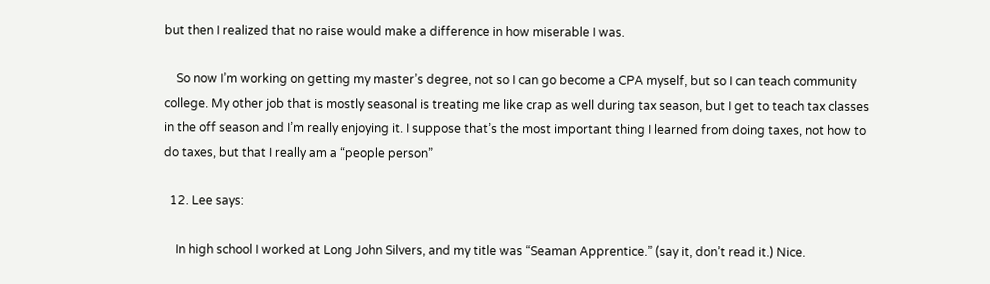but then I realized that no raise would make a difference in how miserable I was.

    So now I’m working on getting my master’s degree, not so I can go become a CPA myself, but so I can teach community college. My other job that is mostly seasonal is treating me like crap as well during tax season, but I get to teach tax classes in the off season and I’m really enjoying it. I suppose that’s the most important thing I learned from doing taxes, not how to do taxes, but that I really am a “people person”

  12. Lee says:

    In high school I worked at Long John Silvers, and my title was “Seaman Apprentice.” (say it, don’t read it.) Nice.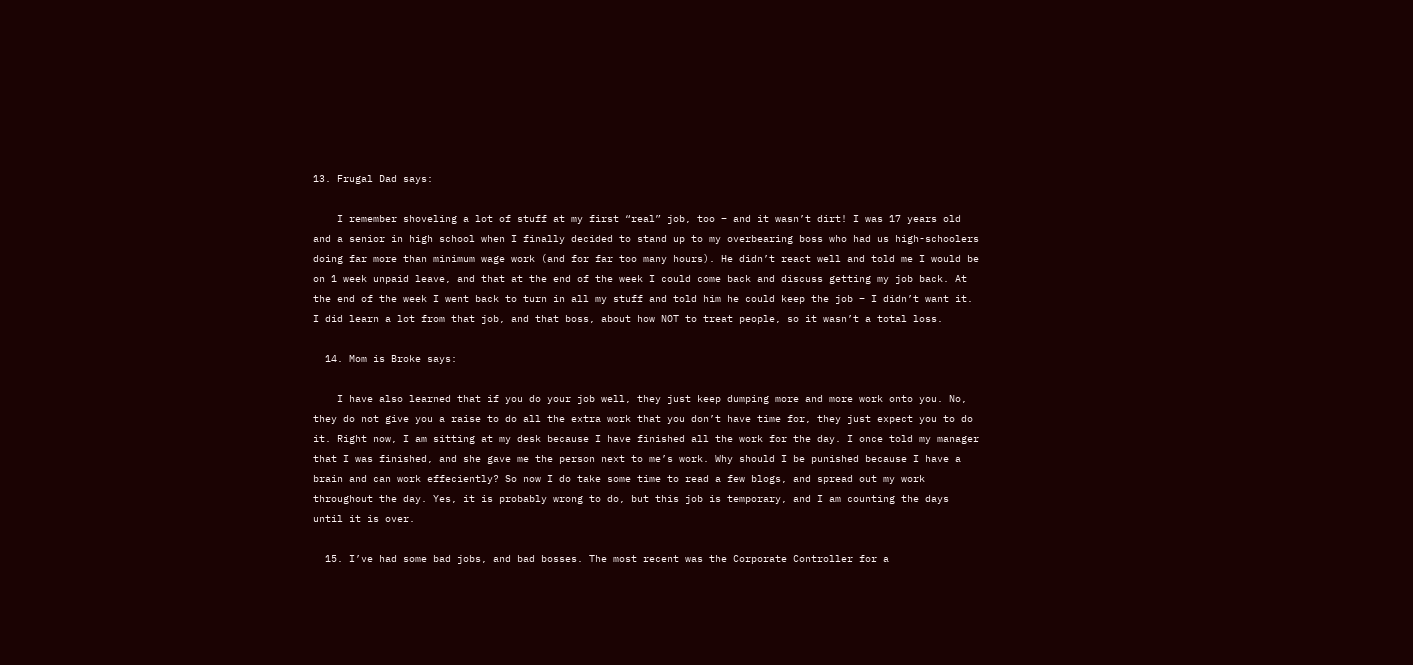13. Frugal Dad says:

    I remember shoveling a lot of stuff at my first “real” job, too – and it wasn’t dirt! I was 17 years old and a senior in high school when I finally decided to stand up to my overbearing boss who had us high-schoolers doing far more than minimum wage work (and for far too many hours). He didn’t react well and told me I would be on 1 week unpaid leave, and that at the end of the week I could come back and discuss getting my job back. At the end of the week I went back to turn in all my stuff and told him he could keep the job – I didn’t want it. I did learn a lot from that job, and that boss, about how NOT to treat people, so it wasn’t a total loss.

  14. Mom is Broke says:

    I have also learned that if you do your job well, they just keep dumping more and more work onto you. No, they do not give you a raise to do all the extra work that you don’t have time for, they just expect you to do it. Right now, I am sitting at my desk because I have finished all the work for the day. I once told my manager that I was finished, and she gave me the person next to me’s work. Why should I be punished because I have a brain and can work effeciently? So now I do take some time to read a few blogs, and spread out my work throughout the day. Yes, it is probably wrong to do, but this job is temporary, and I am counting the days until it is over.

  15. I’ve had some bad jobs, and bad bosses. The most recent was the Corporate Controller for a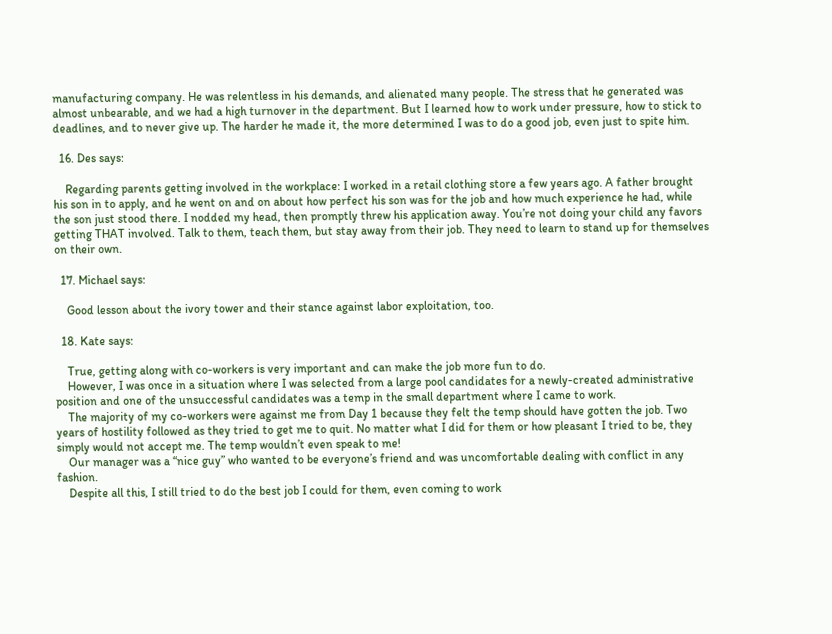manufacturing company. He was relentless in his demands, and alienated many people. The stress that he generated was almost unbearable, and we had a high turnover in the department. But I learned how to work under pressure, how to stick to deadlines, and to never give up. The harder he made it, the more determined I was to do a good job, even just to spite him.

  16. Des says:

    Regarding parents getting involved in the workplace: I worked in a retail clothing store a few years ago. A father brought his son in to apply, and he went on and on about how perfect his son was for the job and how much experience he had, while the son just stood there. I nodded my head, then promptly threw his application away. You’re not doing your child any favors getting THAT involved. Talk to them, teach them, but stay away from their job. They need to learn to stand up for themselves on their own.

  17. Michael says:

    Good lesson about the ivory tower and their stance against labor exploitation, too.

  18. Kate says:

    True, getting along with co-workers is very important and can make the job more fun to do.
    However, I was once in a situation where I was selected from a large pool candidates for a newly-created administrative position and one of the unsuccessful candidates was a temp in the small department where I came to work.
    The majority of my co-workers were against me from Day 1 because they felt the temp should have gotten the job. Two years of hostility followed as they tried to get me to quit. No matter what I did for them or how pleasant I tried to be, they simply would not accept me. The temp wouldn’t even speak to me!
    Our manager was a “nice guy” who wanted to be everyone’s friend and was uncomfortable dealing with conflict in any fashion.
    Despite all this, I still tried to do the best job I could for them, even coming to work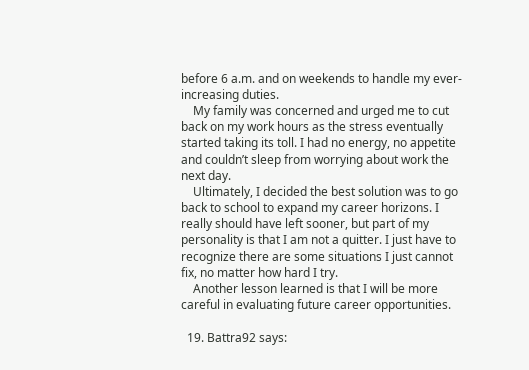before 6 a.m. and on weekends to handle my ever-increasing duties.
    My family was concerned and urged me to cut back on my work hours as the stress eventually started taking its toll. I had no energy, no appetite and couldn’t sleep from worrying about work the next day.
    Ultimately, I decided the best solution was to go back to school to expand my career horizons. I really should have left sooner, but part of my personality is that I am not a quitter. I just have to recognize there are some situations I just cannot fix, no matter how hard I try.
    Another lesson learned is that I will be more careful in evaluating future career opportunities.

  19. Battra92 says: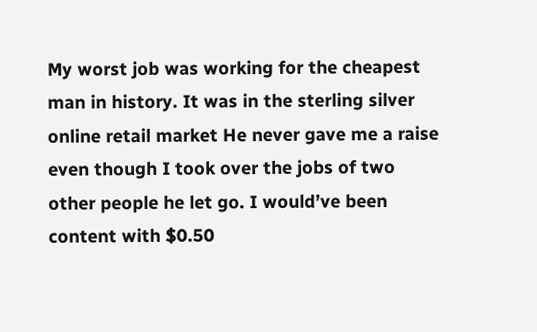My worst job was working for the cheapest man in history. It was in the sterling silver online retail market He never gave me a raise even though I took over the jobs of two other people he let go. I would’ve been content with $0.50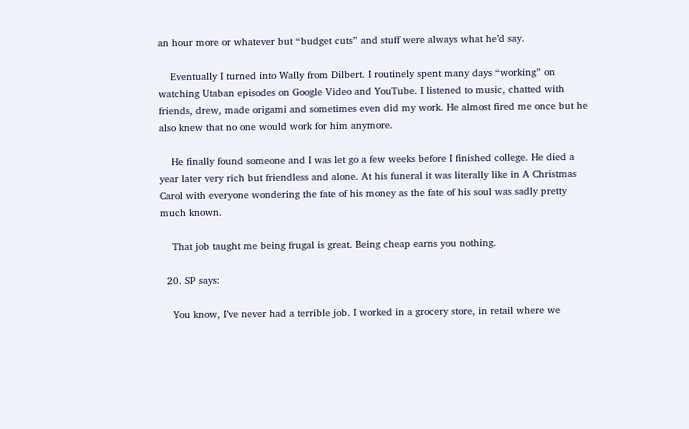an hour more or whatever but “budget cuts” and stuff were always what he’d say.

    Eventually I turned into Wally from Dilbert. I routinely spent many days “working” on watching Utaban episodes on Google Video and YouTube. I listened to music, chatted with friends, drew, made origami and sometimes even did my work. He almost fired me once but he also knew that no one would work for him anymore.

    He finally found someone and I was let go a few weeks before I finished college. He died a year later very rich but friendless and alone. At his funeral it was literally like in A Christmas Carol with everyone wondering the fate of his money as the fate of his soul was sadly pretty much known.

    That job taught me being frugal is great. Being cheap earns you nothing.

  20. SP says:

    You know, I’ve never had a terrible job. I worked in a grocery store, in retail where we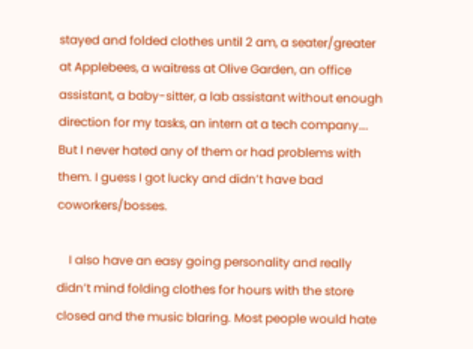stayed and folded clothes until 2 am, a seater/greater at Applebees, a waitress at Olive Garden, an office assistant, a baby-sitter, a lab assistant without enough direction for my tasks, an intern at a tech company…. But I never hated any of them or had problems with them. I guess I got lucky and didn’t have bad coworkers/bosses.

    I also have an easy going personality and really didn’t mind folding clothes for hours with the store closed and the music blaring. Most people would hate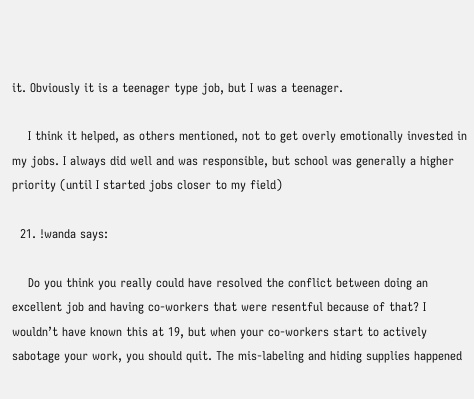it. Obviously it is a teenager type job, but I was a teenager.

    I think it helped, as others mentioned, not to get overly emotionally invested in my jobs. I always did well and was responsible, but school was generally a higher priority (until I started jobs closer to my field)

  21. !wanda says:

    Do you think you really could have resolved the conflict between doing an excellent job and having co-workers that were resentful because of that? I wouldn’t have known this at 19, but when your co-workers start to actively sabotage your work, you should quit. The mis-labeling and hiding supplies happened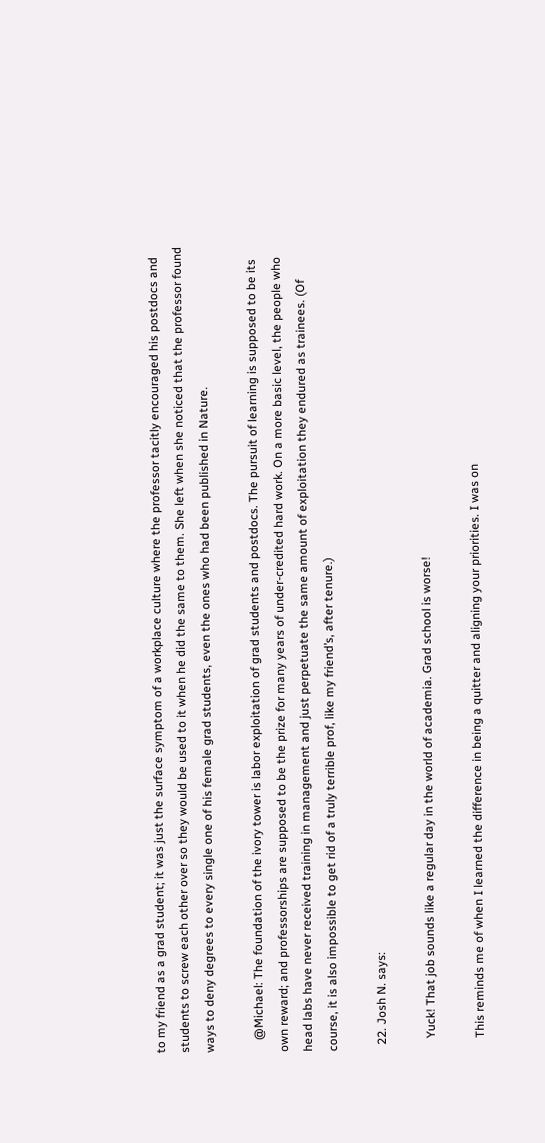to my friend as a grad student; it was just the surface symptom of a workplace culture where the professor tacitly encouraged his postdocs and students to screw each other over so they would be used to it when he did the same to them. She left when she noticed that the professor found ways to deny degrees to every single one of his female grad students, even the ones who had been published in Nature.

    @Michael: The foundation of the ivory tower is labor exploitation of grad students and postdocs. The pursuit of learning is supposed to be its own reward; and professorships are supposed to be the prize for many years of under-credited hard work. On a more basic level, the people who head labs have never received training in management and just perpetuate the same amount of exploitation they endured as trainees. (Of course, it is also impossible to get rid of a truly terrible prof, like my friend’s, after tenure.)

  22. Josh N. says:

    Yuck! That job sounds like a regular day in the world of academia. Grad school is worse!

    This reminds me of when I learned the difference in being a quitter and aligning your priorities. I was on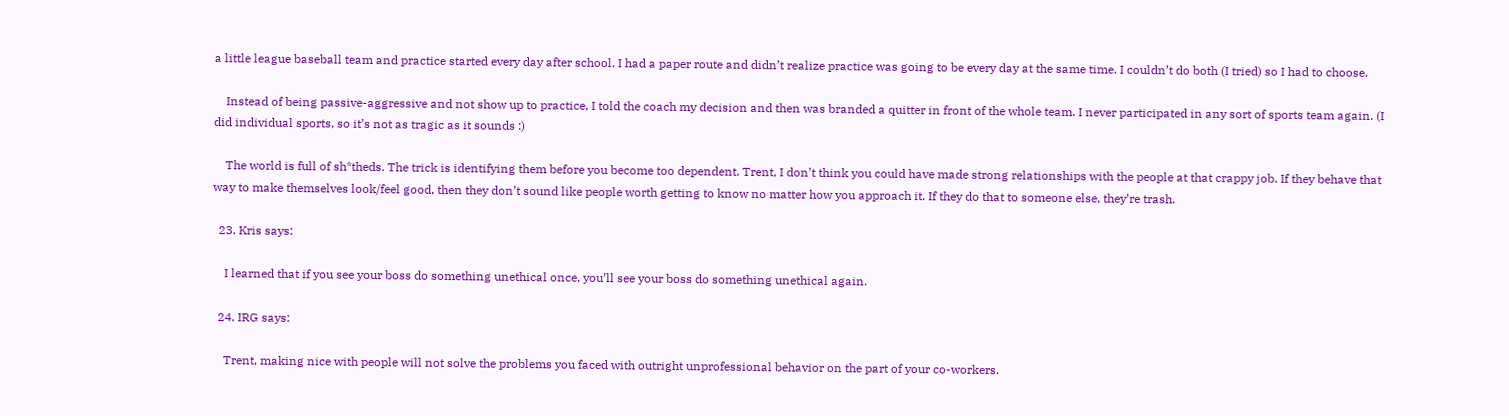a little league baseball team and practice started every day after school. I had a paper route and didn’t realize practice was going to be every day at the same time. I couldn’t do both (I tried) so I had to choose.

    Instead of being passive-aggressive and not show up to practice, I told the coach my decision and then was branded a quitter in front of the whole team. I never participated in any sort of sports team again. (I did individual sports, so it’s not as tragic as it sounds :)

    The world is full of sh*theds. The trick is identifying them before you become too dependent. Trent, I don’t think you could have made strong relationships with the people at that crappy job. If they behave that way to make themselves look/feel good, then they don’t sound like people worth getting to know no matter how you approach it. If they do that to someone else, they’re trash.

  23. Kris says:

    I learned that if you see your boss do something unethical once, you’ll see your boss do something unethical again.

  24. IRG says:

    Trent, making nice with people will not solve the problems you faced with outright unprofessional behavior on the part of your co-workers.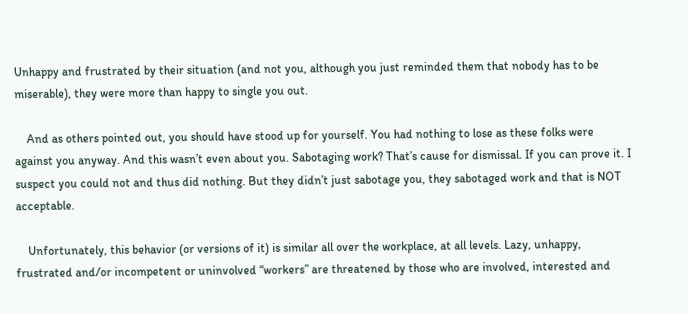Unhappy and frustrated by their situation (and not you, although you just reminded them that nobody has to be miserable), they were more than happy to single you out.

    And as others pointed out, you should have stood up for yourself. You had nothing to lose as these folks were against you anyway. And this wasn’t even about you. Sabotaging work? That’s cause for dismissal. If you can prove it. I suspect you could not and thus did nothing. But they didn’t just sabotage you, they sabotaged work and that is NOT acceptable.

    Unfortunately, this behavior (or versions of it) is similar all over the workplace, at all levels. Lazy, unhappy, frustrated and/or incompetent or uninvolved “workers” are threatened by those who are involved, interested and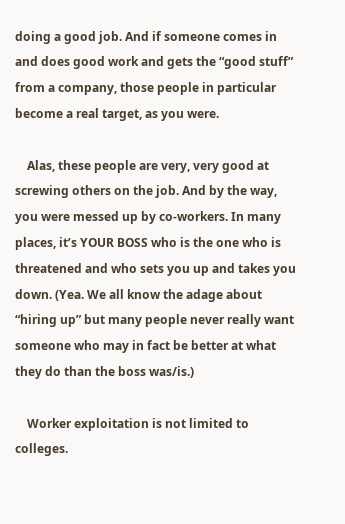doing a good job. And if someone comes in and does good work and gets the “good stuff” from a company, those people in particular become a real target, as you were.

    Alas, these people are very, very good at screwing others on the job. And by the way, you were messed up by co-workers. In many places, it’s YOUR BOSS who is the one who is threatened and who sets you up and takes you down. (Yea. We all know the adage about “hiring up” but many people never really want someone who may in fact be better at what they do than the boss was/is.)

    Worker exploitation is not limited to colleges.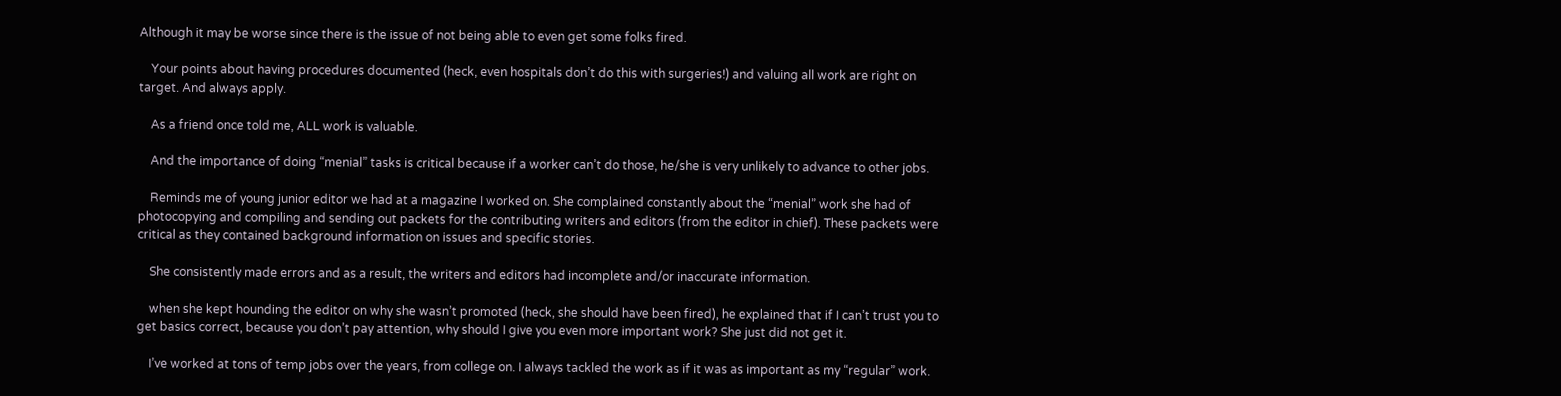Although it may be worse since there is the issue of not being able to even get some folks fired.

    Your points about having procedures documented (heck, even hospitals don’t do this with surgeries!) and valuing all work are right on target. And always apply.

    As a friend once told me, ALL work is valuable.

    And the importance of doing “menial” tasks is critical because if a worker can’t do those, he/she is very unlikely to advance to other jobs.

    Reminds me of young junior editor we had at a magazine I worked on. She complained constantly about the “menial” work she had of photocopying and compiling and sending out packets for the contributing writers and editors (from the editor in chief). These packets were critical as they contained background information on issues and specific stories.

    She consistently made errors and as a result, the writers and editors had incomplete and/or inaccurate information.

    when she kept hounding the editor on why she wasn’t promoted (heck, she should have been fired), he explained that if I can’t trust you to get basics correct, because you don’t pay attention, why should I give you even more important work? She just did not get it.

    I’ve worked at tons of temp jobs over the years, from college on. I always tackled the work as if it was as important as my “regular” work.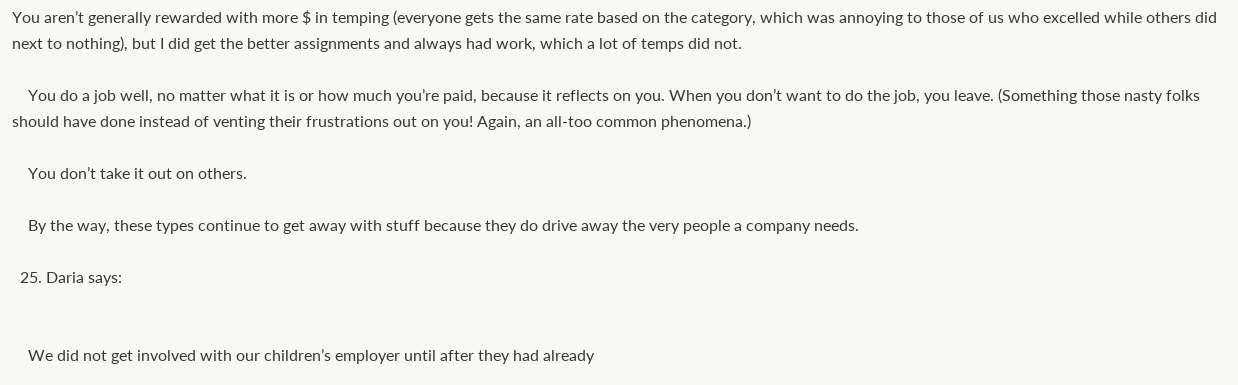You aren’t generally rewarded with more $ in temping (everyone gets the same rate based on the category, which was annoying to those of us who excelled while others did next to nothing), but I did get the better assignments and always had work, which a lot of temps did not.

    You do a job well, no matter what it is or how much you’re paid, because it reflects on you. When you don’t want to do the job, you leave. (Something those nasty folks should have done instead of venting their frustrations out on you! Again, an all-too common phenomena.)

    You don’t take it out on others.

    By the way, these types continue to get away with stuff because they do drive away the very people a company needs.

  25. Daria says:


    We did not get involved with our children’s employer until after they had already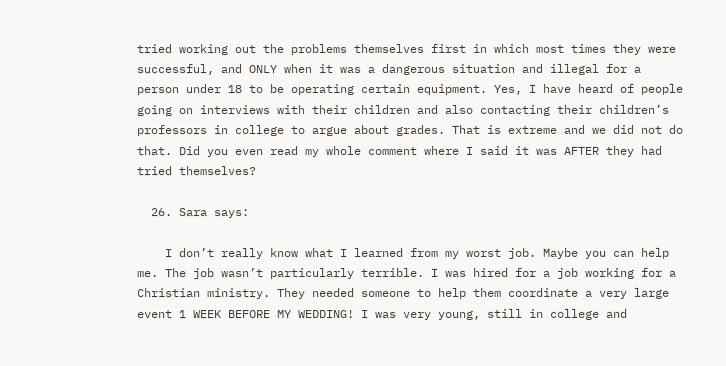tried working out the problems themselves first in which most times they were successful, and ONLY when it was a dangerous situation and illegal for a person under 18 to be operating certain equipment. Yes, I have heard of people going on interviews with their children and also contacting their children’s professors in college to argue about grades. That is extreme and we did not do that. Did you even read my whole comment where I said it was AFTER they had tried themselves?

  26. Sara says:

    I don’t really know what I learned from my worst job. Maybe you can help me. The job wasn’t particularly terrible. I was hired for a job working for a Christian ministry. They needed someone to help them coordinate a very large event 1 WEEK BEFORE MY WEDDING! I was very young, still in college and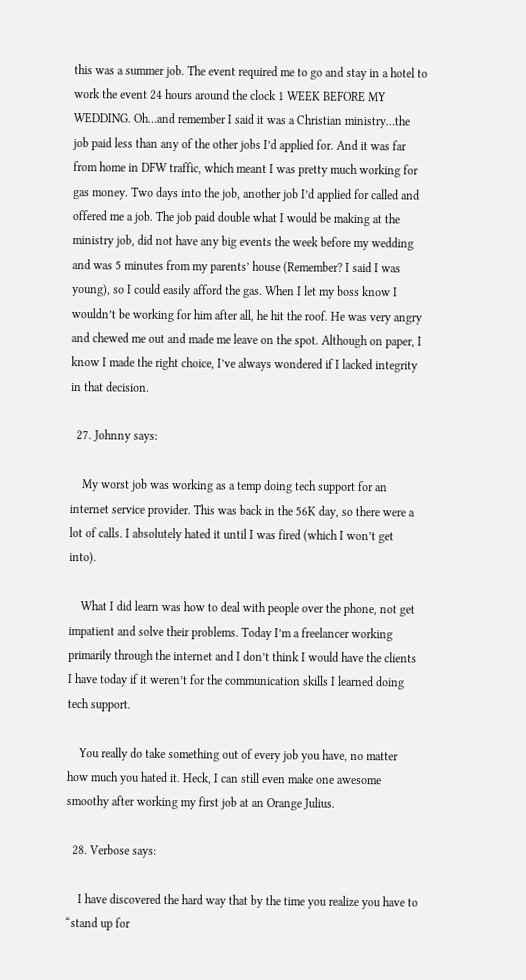this was a summer job. The event required me to go and stay in a hotel to work the event 24 hours around the clock 1 WEEK BEFORE MY WEDDING. Oh…and remember I said it was a Christian ministry…the job paid less than any of the other jobs I’d applied for. And it was far from home in DFW traffic, which meant I was pretty much working for gas money. Two days into the job, another job I’d applied for called and offered me a job. The job paid double what I would be making at the ministry job, did not have any big events the week before my wedding and was 5 minutes from my parents’ house (Remember? I said I was young), so I could easily afford the gas. When I let my boss know I wouldn’t be working for him after all, he hit the roof. He was very angry and chewed me out and made me leave on the spot. Although on paper, I know I made the right choice, I’ve always wondered if I lacked integrity in that decision.

  27. Johnny says:

    My worst job was working as a temp doing tech support for an internet service provider. This was back in the 56K day, so there were a lot of calls. I absolutely hated it until I was fired (which I won’t get into).

    What I did learn was how to deal with people over the phone, not get impatient and solve their problems. Today I’m a freelancer working primarily through the internet and I don’t think I would have the clients I have today if it weren’t for the communication skills I learned doing tech support.

    You really do take something out of every job you have, no matter how much you hated it. Heck, I can still even make one awesome smoothy after working my first job at an Orange Julius.

  28. Verbose says:

    I have discovered the hard way that by the time you realize you have to “stand up for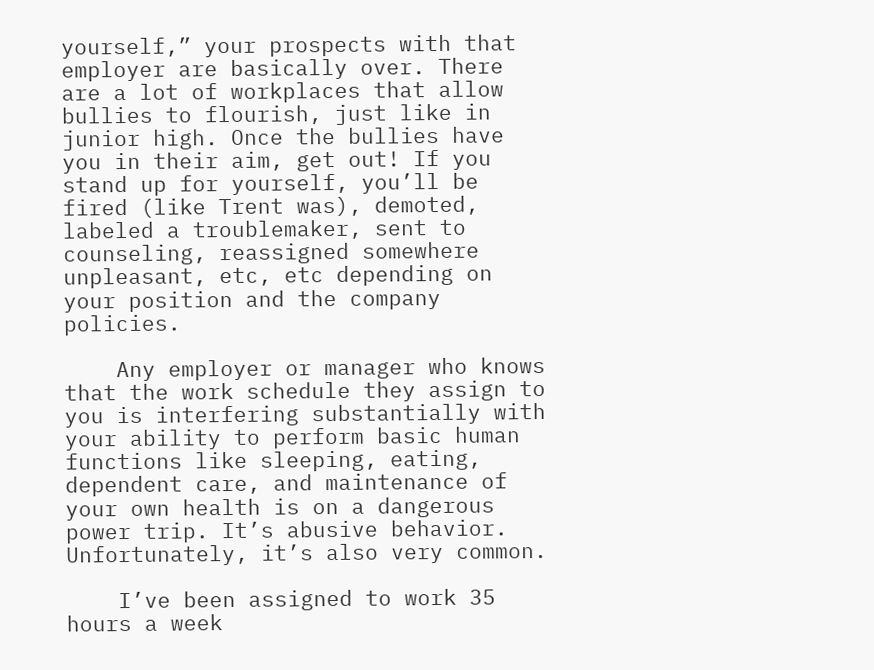yourself,” your prospects with that employer are basically over. There are a lot of workplaces that allow bullies to flourish, just like in junior high. Once the bullies have you in their aim, get out! If you stand up for yourself, you’ll be fired (like Trent was), demoted, labeled a troublemaker, sent to counseling, reassigned somewhere unpleasant, etc, etc depending on your position and the company policies.

    Any employer or manager who knows that the work schedule they assign to you is interfering substantially with your ability to perform basic human functions like sleeping, eating, dependent care, and maintenance of your own health is on a dangerous power trip. It’s abusive behavior. Unfortunately, it’s also very common.

    I’ve been assigned to work 35 hours a week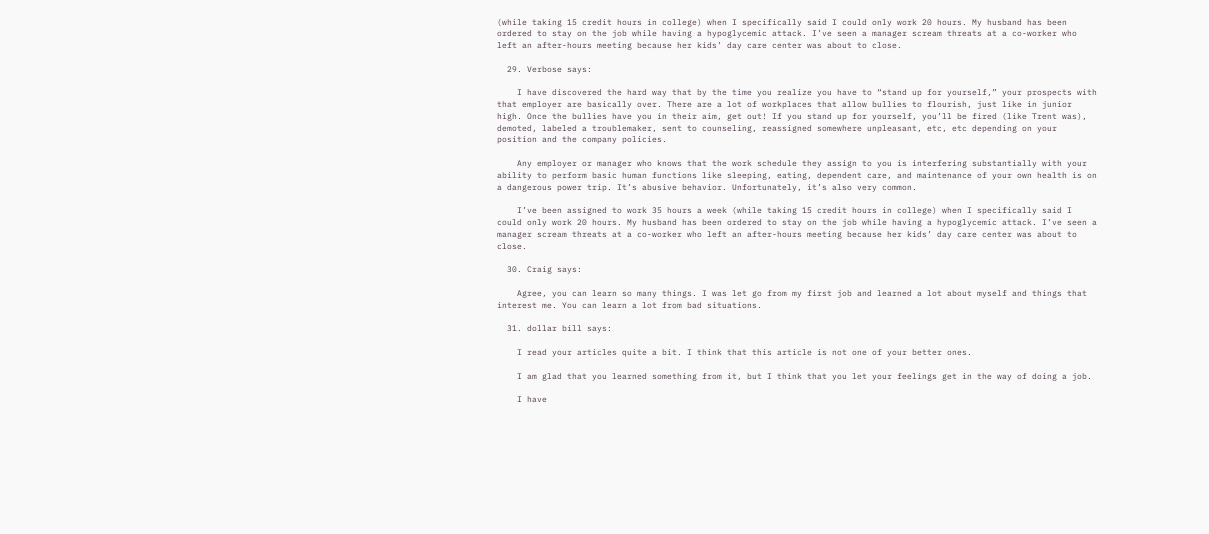(while taking 15 credit hours in college) when I specifically said I could only work 20 hours. My husband has been ordered to stay on the job while having a hypoglycemic attack. I’ve seen a manager scream threats at a co-worker who left an after-hours meeting because her kids’ day care center was about to close.

  29. Verbose says:

    I have discovered the hard way that by the time you realize you have to “stand up for yourself,” your prospects with that employer are basically over. There are a lot of workplaces that allow bullies to flourish, just like in junior high. Once the bullies have you in their aim, get out! If you stand up for yourself, you’ll be fired (like Trent was), demoted, labeled a troublemaker, sent to counseling, reassigned somewhere unpleasant, etc, etc depending on your position and the company policies.

    Any employer or manager who knows that the work schedule they assign to you is interfering substantially with your ability to perform basic human functions like sleeping, eating, dependent care, and maintenance of your own health is on a dangerous power trip. It’s abusive behavior. Unfortunately, it’s also very common.

    I’ve been assigned to work 35 hours a week (while taking 15 credit hours in college) when I specifically said I could only work 20 hours. My husband has been ordered to stay on the job while having a hypoglycemic attack. I’ve seen a manager scream threats at a co-worker who left an after-hours meeting because her kids’ day care center was about to close.

  30. Craig says:

    Agree, you can learn so many things. I was let go from my first job and learned a lot about myself and things that interest me. You can learn a lot from bad situations.

  31. dollar bill says:

    I read your articles quite a bit. I think that this article is not one of your better ones.

    I am glad that you learned something from it, but I think that you let your feelings get in the way of doing a job.

    I have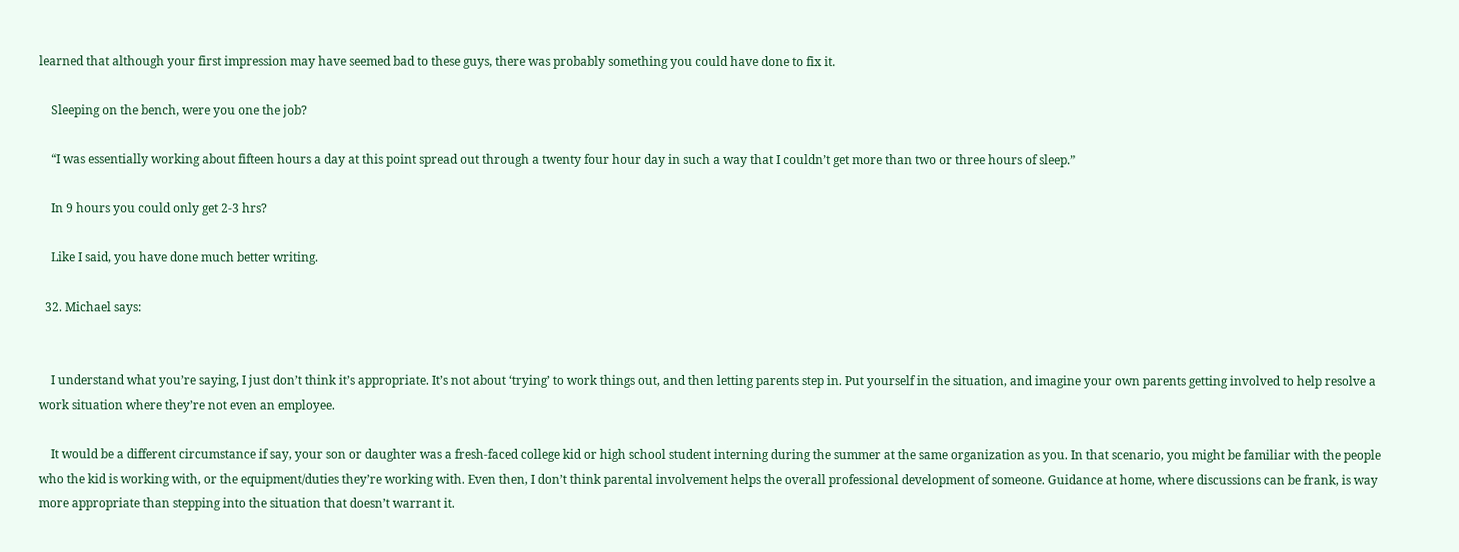learned that although your first impression may have seemed bad to these guys, there was probably something you could have done to fix it.

    Sleeping on the bench, were you one the job?

    “I was essentially working about fifteen hours a day at this point spread out through a twenty four hour day in such a way that I couldn’t get more than two or three hours of sleep.”

    In 9 hours you could only get 2-3 hrs?

    Like I said, you have done much better writing.

  32. Michael says:


    I understand what you’re saying, I just don’t think it’s appropriate. It’s not about ‘trying’ to work things out, and then letting parents step in. Put yourself in the situation, and imagine your own parents getting involved to help resolve a work situation where they’re not even an employee.

    It would be a different circumstance if say, your son or daughter was a fresh-faced college kid or high school student interning during the summer at the same organization as you. In that scenario, you might be familiar with the people who the kid is working with, or the equipment/duties they’re working with. Even then, I don’t think parental involvement helps the overall professional development of someone. Guidance at home, where discussions can be frank, is way more appropriate than stepping into the situation that doesn’t warrant it.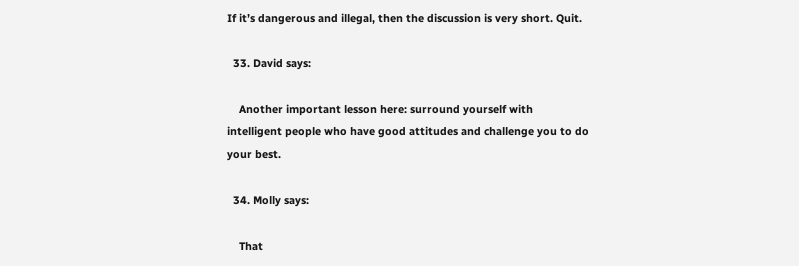If it’s dangerous and illegal, then the discussion is very short. Quit.

  33. David says:

    Another important lesson here: surround yourself with intelligent people who have good attitudes and challenge you to do your best.

  34. Molly says:

    That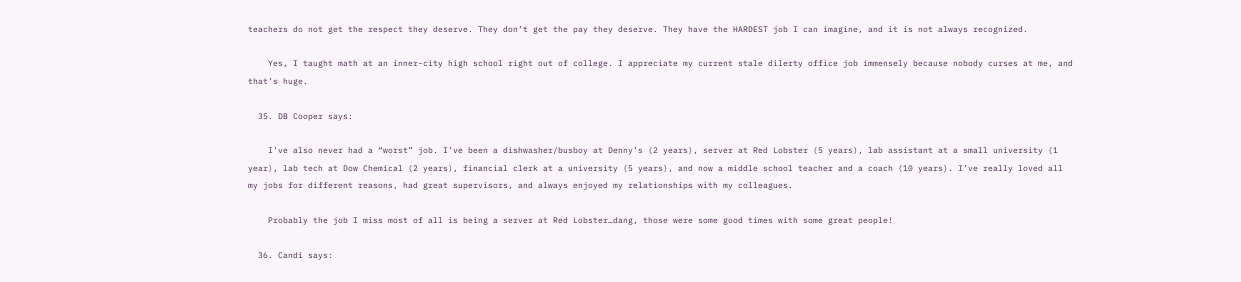teachers do not get the respect they deserve. They don’t get the pay they deserve. They have the HARDEST job I can imagine, and it is not always recognized.

    Yes, I taught math at an inner-city high school right out of college. I appreciate my current stale dilerty office job immensely because nobody curses at me, and that’s huge.

  35. DB Cooper says:

    I’ve also never had a “worst” job. I’ve been a dishwasher/busboy at Denny’s (2 years), server at Red Lobster (5 years), lab assistant at a small university (1 year), lab tech at Dow Chemical (2 years), financial clerk at a university (5 years), and now a middle school teacher and a coach (10 years). I’ve really loved all my jobs for different reasons, had great supervisors, and always enjoyed my relationships with my colleagues.

    Probably the job I miss most of all is being a server at Red Lobster…dang, those were some good times with some great people!

  36. Candi says: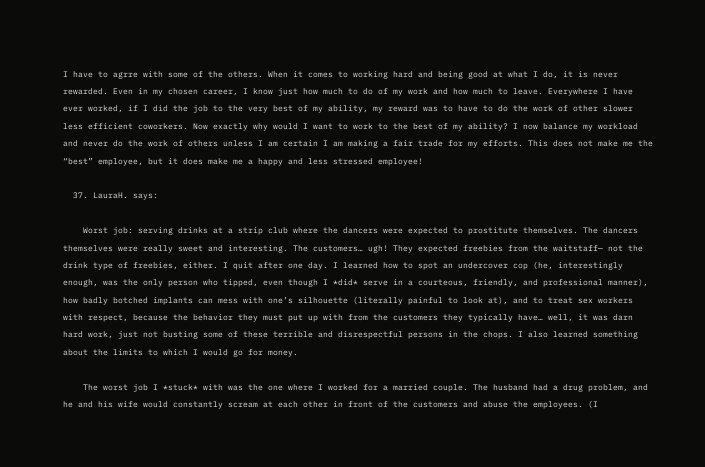I have to agrre with some of the others. When it comes to working hard and being good at what I do, it is never rewarded. Even in my chosen career, I know just how much to do of my work and how much to leave. Everywhere I have ever worked, if I did the job to the very best of my ability, my reward was to have to do the work of other slower less efficient coworkers. Now exactly why would I want to work to the best of my ability? I now balance my workload and never do the work of others unless I am certain I am making a fair trade for my efforts. This does not make me the “best” employee, but it does make me a happy and less stressed employee!

  37. LauraH. says:

    Worst job: serving drinks at a strip club where the dancers were expected to prostitute themselves. The dancers themselves were really sweet and interesting. The customers… ugh! They expected freebies from the waitstaff— not the drink type of freebies, either. I quit after one day. I learned how to spot an undercover cop (he, interestingly enough, was the only person who tipped, even though I *did* serve in a courteous, friendly, and professional manner), how badly botched implants can mess with one’s silhouette (literally painful to look at), and to treat sex workers with respect, because the behavior they must put up with from the customers they typically have… well, it was darn hard work, just not busting some of these terrible and disrespectful persons in the chops. I also learned something about the limits to which I would go for money.

    The worst job I *stuck* with was the one where I worked for a married couple. The husband had a drug problem, and he and his wife would constantly scream at each other in front of the customers and abuse the employees. (I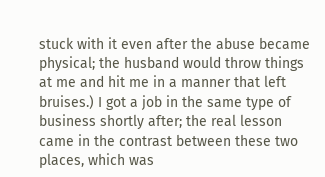stuck with it even after the abuse became physical; the husband would throw things at me and hit me in a manner that left bruises.) I got a job in the same type of business shortly after; the real lesson came in the contrast between these two places, which was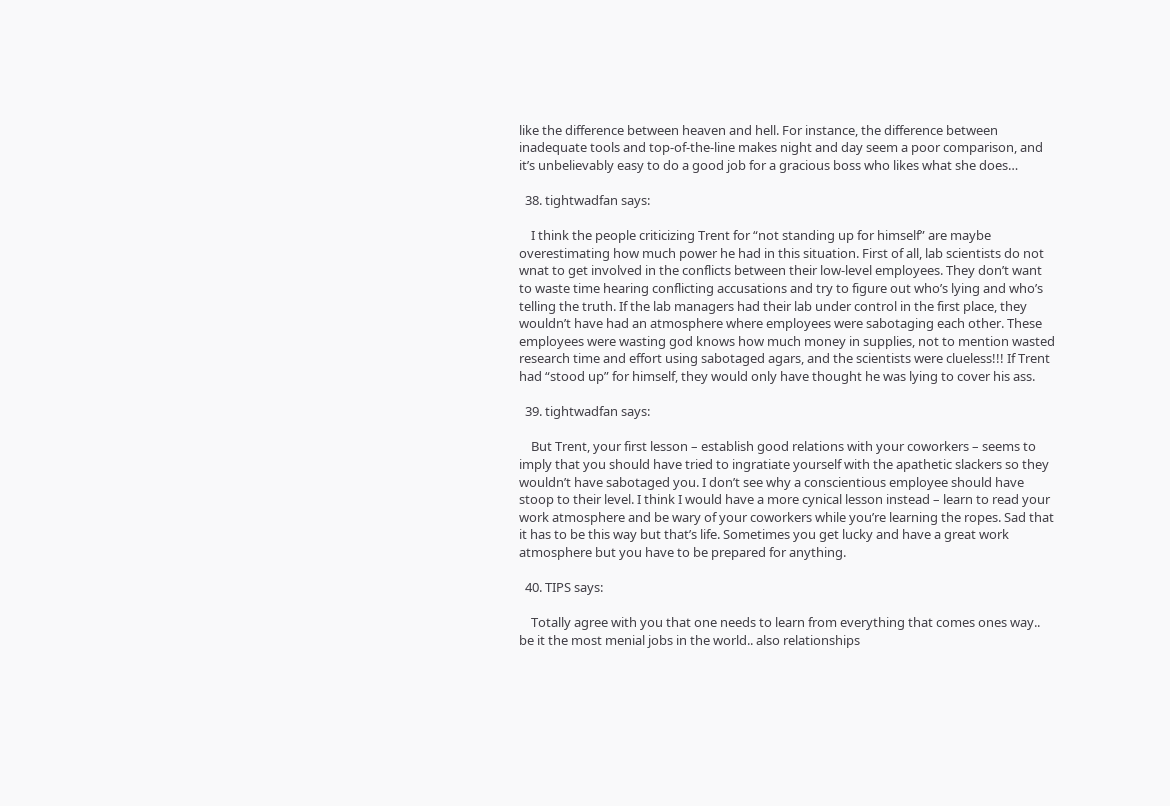like the difference between heaven and hell. For instance, the difference between inadequate tools and top-of-the-line makes night and day seem a poor comparison, and it’s unbelievably easy to do a good job for a gracious boss who likes what she does…

  38. tightwadfan says:

    I think the people criticizing Trent for “not standing up for himself” are maybe overestimating how much power he had in this situation. First of all, lab scientists do not wnat to get involved in the conflicts between their low-level employees. They don’t want to waste time hearing conflicting accusations and try to figure out who’s lying and who’s telling the truth. If the lab managers had their lab under control in the first place, they wouldn’t have had an atmosphere where employees were sabotaging each other. These employees were wasting god knows how much money in supplies, not to mention wasted research time and effort using sabotaged agars, and the scientists were clueless!!! If Trent had “stood up” for himself, they would only have thought he was lying to cover his ass.

  39. tightwadfan says:

    But Trent, your first lesson – establish good relations with your coworkers – seems to imply that you should have tried to ingratiate yourself with the apathetic slackers so they wouldn’t have sabotaged you. I don’t see why a conscientious employee should have stoop to their level. I think I would have a more cynical lesson instead – learn to read your work atmosphere and be wary of your coworkers while you’re learning the ropes. Sad that it has to be this way but that’s life. Sometimes you get lucky and have a great work atmosphere but you have to be prepared for anything.

  40. TIPS says:

    Totally agree with you that one needs to learn from everything that comes ones way.. be it the most menial jobs in the world.. also relationships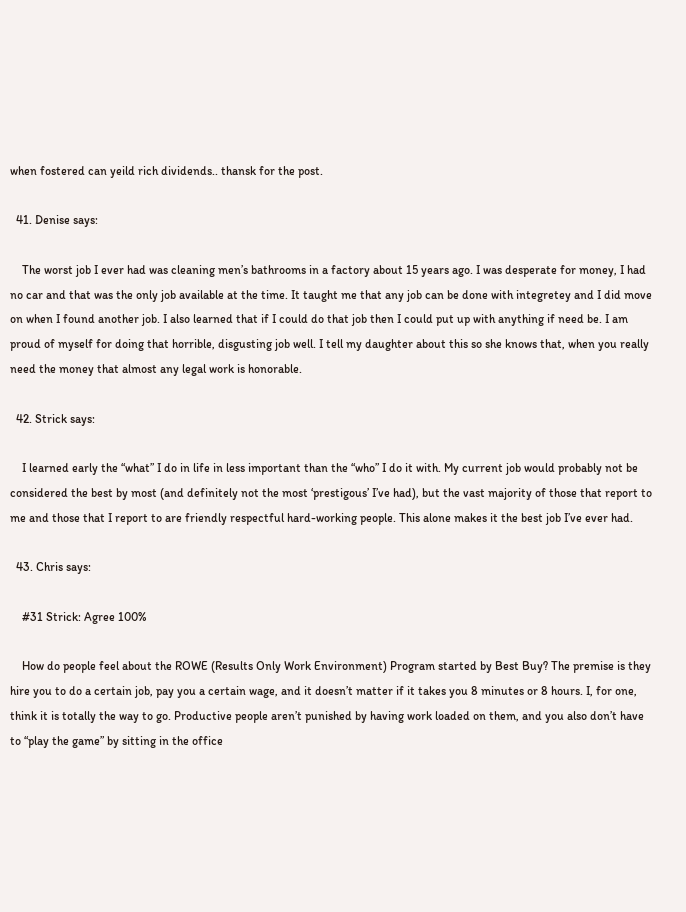when fostered can yeild rich dividends.. thansk for the post.

  41. Denise says:

    The worst job I ever had was cleaning men’s bathrooms in a factory about 15 years ago. I was desperate for money, I had no car and that was the only job available at the time. It taught me that any job can be done with integretey and I did move on when I found another job. I also learned that if I could do that job then I could put up with anything if need be. I am proud of myself for doing that horrible, disgusting job well. I tell my daughter about this so she knows that, when you really need the money that almost any legal work is honorable.

  42. Strick says:

    I learned early the “what” I do in life in less important than the “who” I do it with. My current job would probably not be considered the best by most (and definitely not the most ‘prestigous’ I’ve had), but the vast majority of those that report to me and those that I report to are friendly respectful hard-working people. This alone makes it the best job I’ve ever had.

  43. Chris says:

    #31 Strick: Agree 100%

    How do people feel about the ROWE (Results Only Work Environment) Program started by Best Buy? The premise is they hire you to do a certain job, pay you a certain wage, and it doesn’t matter if it takes you 8 minutes or 8 hours. I, for one, think it is totally the way to go. Productive people aren’t punished by having work loaded on them, and you also don’t have to “play the game” by sitting in the office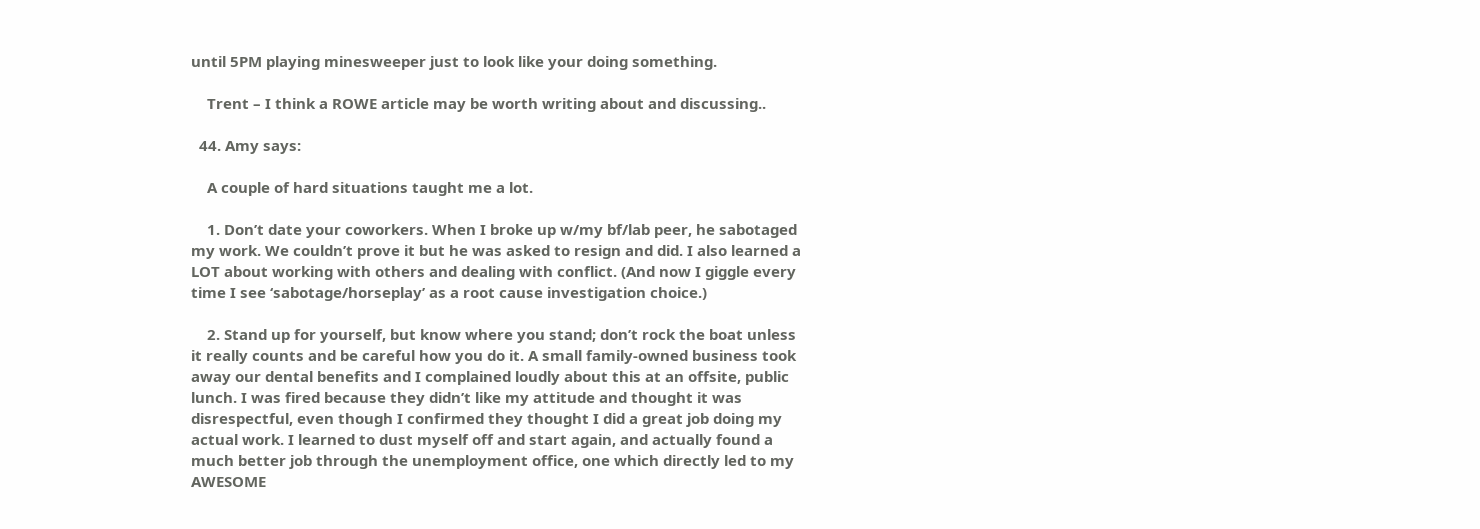until 5PM playing minesweeper just to look like your doing something.

    Trent – I think a ROWE article may be worth writing about and discussing..

  44. Amy says:

    A couple of hard situations taught me a lot.

    1. Don’t date your coworkers. When I broke up w/my bf/lab peer, he sabotaged my work. We couldn’t prove it but he was asked to resign and did. I also learned a LOT about working with others and dealing with conflict. (And now I giggle every time I see ‘sabotage/horseplay’ as a root cause investigation choice.)

    2. Stand up for yourself, but know where you stand; don’t rock the boat unless it really counts and be careful how you do it. A small family-owned business took away our dental benefits and I complained loudly about this at an offsite, public lunch. I was fired because they didn’t like my attitude and thought it was disrespectful, even though I confirmed they thought I did a great job doing my actual work. I learned to dust myself off and start again, and actually found a much better job through the unemployment office, one which directly led to my AWESOME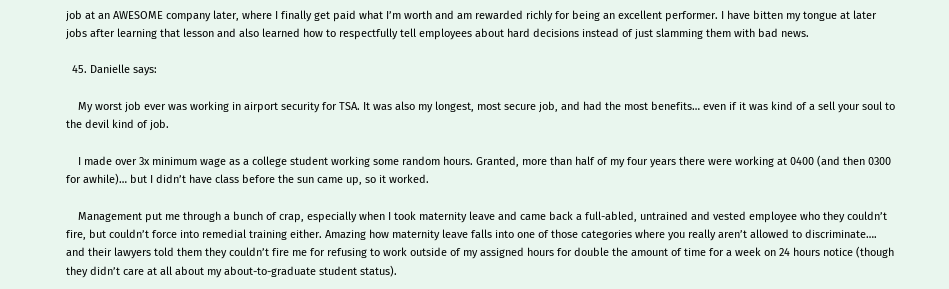job at an AWESOME company later, where I finally get paid what I’m worth and am rewarded richly for being an excellent performer. I have bitten my tongue at later jobs after learning that lesson and also learned how to respectfully tell employees about hard decisions instead of just slamming them with bad news.

  45. Danielle says:

    My worst job ever was working in airport security for TSA. It was also my longest, most secure job, and had the most benefits… even if it was kind of a sell your soul to the devil kind of job.

    I made over 3x minimum wage as a college student working some random hours. Granted, more than half of my four years there were working at 0400 (and then 0300 for awhile)… but I didn’t have class before the sun came up, so it worked.

    Management put me through a bunch of crap, especially when I took maternity leave and came back a full-abled, untrained and vested employee who they couldn’t fire, but couldn’t force into remedial training either. Amazing how maternity leave falls into one of those categories where you really aren’t allowed to discriminate…. and their lawyers told them they couldn’t fire me for refusing to work outside of my assigned hours for double the amount of time for a week on 24 hours notice (though they didn’t care at all about my about-to-graduate student status).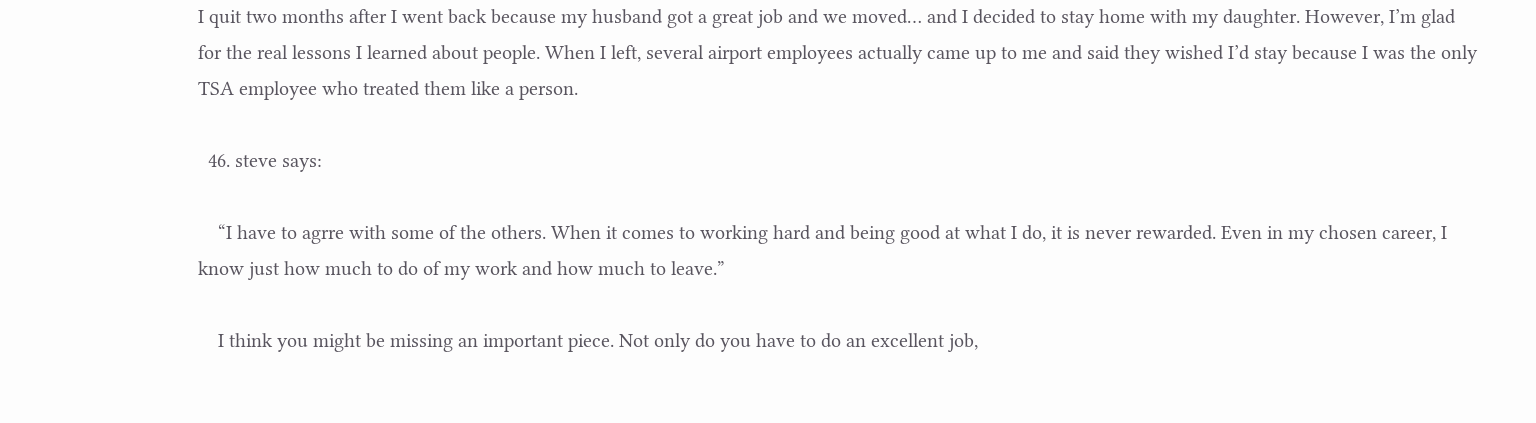I quit two months after I went back because my husband got a great job and we moved… and I decided to stay home with my daughter. However, I’m glad for the real lessons I learned about people. When I left, several airport employees actually came up to me and said they wished I’d stay because I was the only TSA employee who treated them like a person.

  46. steve says:

    “I have to agrre with some of the others. When it comes to working hard and being good at what I do, it is never rewarded. Even in my chosen career, I know just how much to do of my work and how much to leave.”

    I think you might be missing an important piece. Not only do you have to do an excellent job,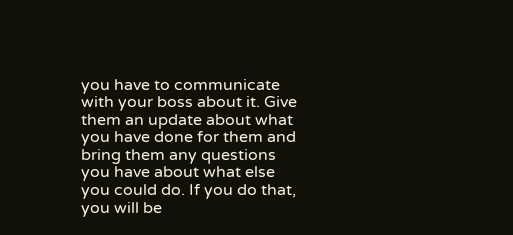you have to communicate with your boss about it. Give them an update about what you have done for them and bring them any questions you have about what else you could do. If you do that, you will be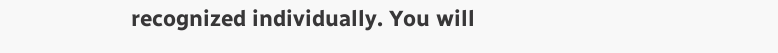recognized individually. You will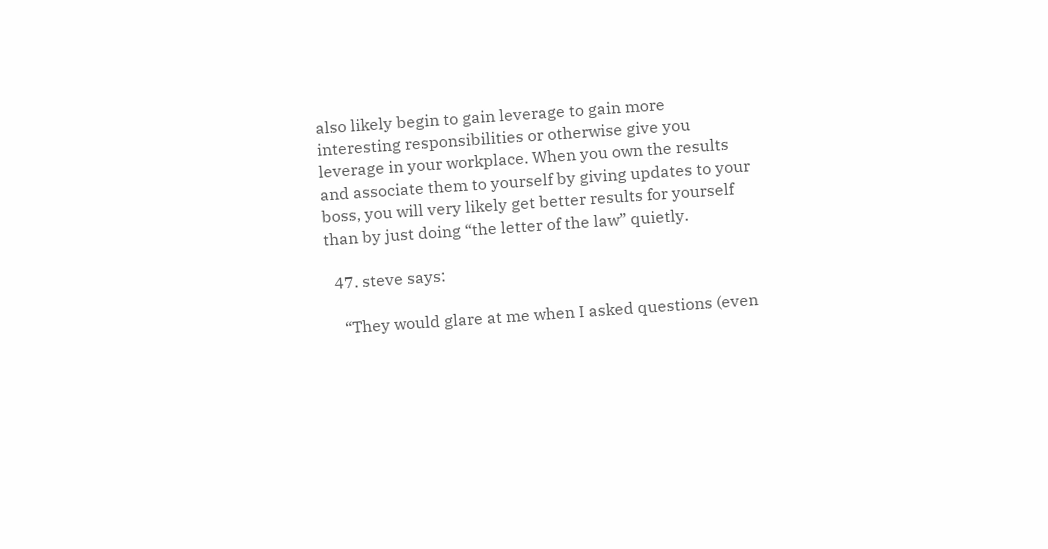also likely begin to gain leverage to gain more interesting responsibilities or otherwise give you leverage in your workplace. When you own the results and associate them to yourself by giving updates to your boss, you will very likely get better results for yourself than by just doing “the letter of the law” quietly.

  47. steve says:

    “They would glare at me when I asked questions (even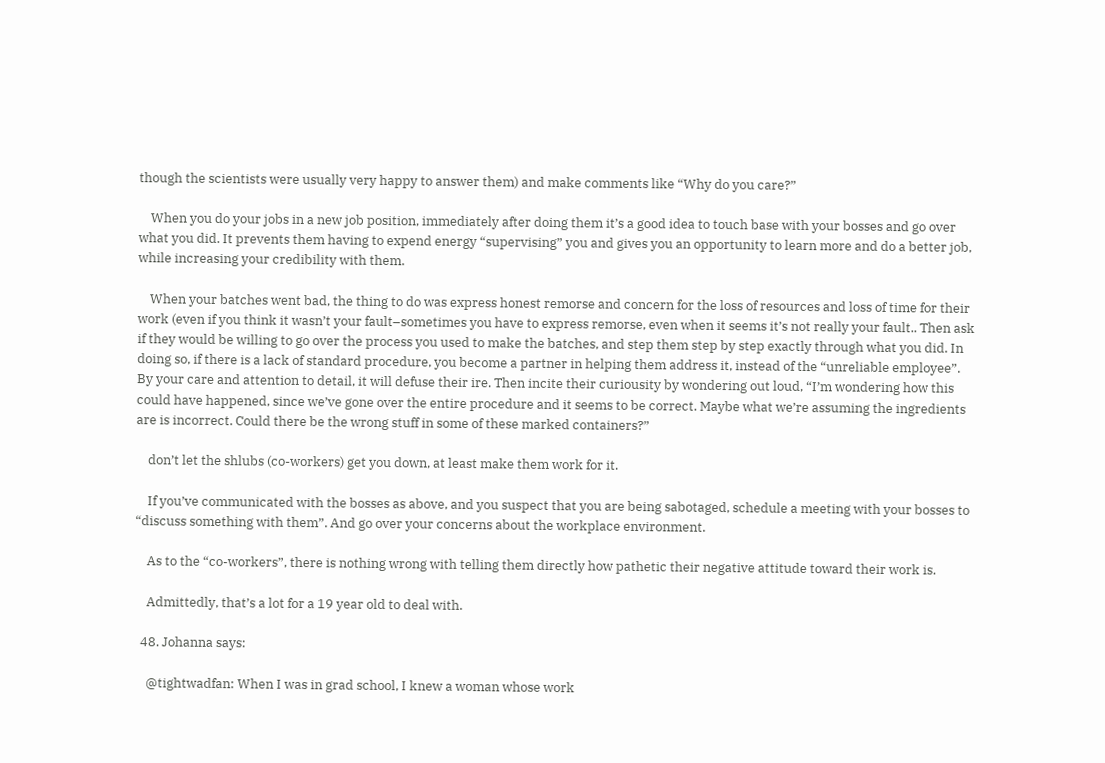though the scientists were usually very happy to answer them) and make comments like “Why do you care?”

    When you do your jobs in a new job position, immediately after doing them it’s a good idea to touch base with your bosses and go over what you did. It prevents them having to expend energy “supervising” you and gives you an opportunity to learn more and do a better job, while increasing your credibility with them.

    When your batches went bad, the thing to do was express honest remorse and concern for the loss of resources and loss of time for their work (even if you think it wasn’t your fault–sometimes you have to express remorse, even when it seems it’s not really your fault.. Then ask if they would be willing to go over the process you used to make the batches, and step them step by step exactly through what you did. In doing so, if there is a lack of standard procedure, you become a partner in helping them address it, instead of the “unreliable employee”. By your care and attention to detail, it will defuse their ire. Then incite their curiousity by wondering out loud, “I’m wondering how this could have happened, since we’ve gone over the entire procedure and it seems to be correct. Maybe what we’re assuming the ingredients are is incorrect. Could there be the wrong stuff in some of these marked containers?”

    don’t let the shlubs (co-workers) get you down, at least make them work for it.

    If you’ve communicated with the bosses as above, and you suspect that you are being sabotaged, schedule a meeting with your bosses to “discuss something with them”. And go over your concerns about the workplace environment.

    As to the “co-workers”, there is nothing wrong with telling them directly how pathetic their negative attitude toward their work is.

    Admittedly, that’s a lot for a 19 year old to deal with.

  48. Johanna says:

    @tightwadfan: When I was in grad school, I knew a woman whose work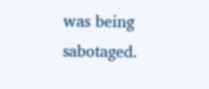was being sabotaged.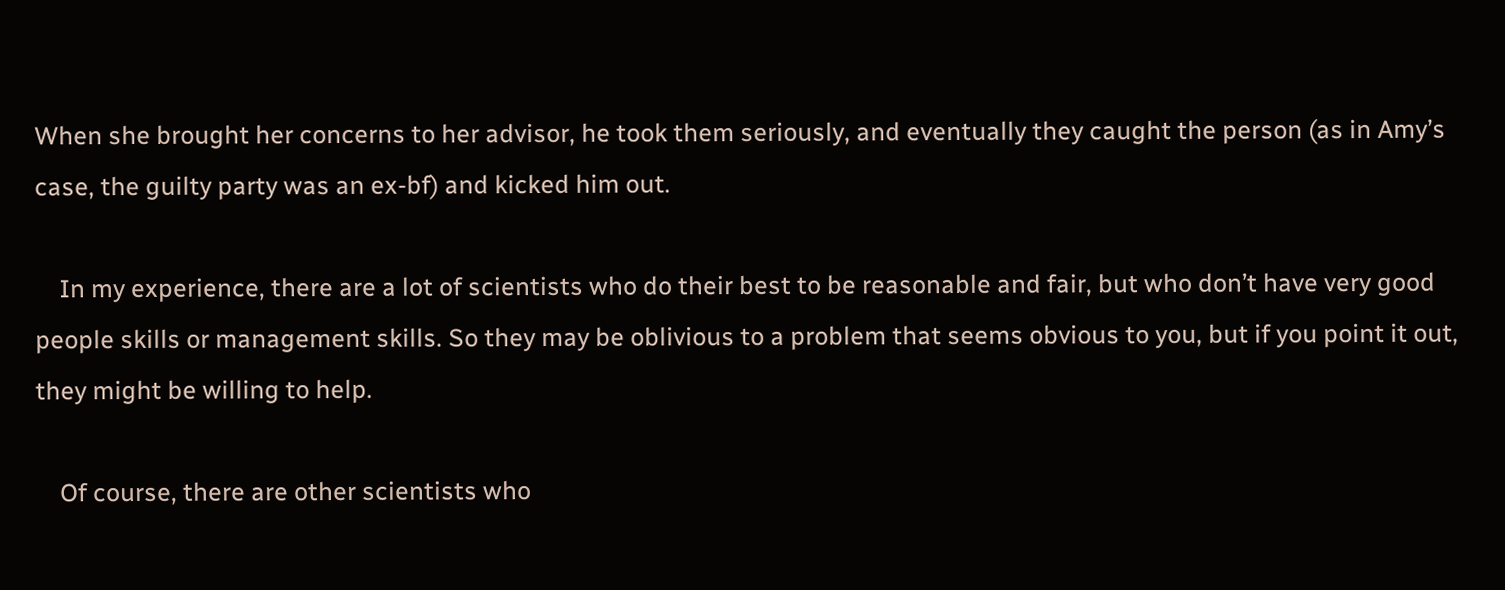When she brought her concerns to her advisor, he took them seriously, and eventually they caught the person (as in Amy’s case, the guilty party was an ex-bf) and kicked him out.

    In my experience, there are a lot of scientists who do their best to be reasonable and fair, but who don’t have very good people skills or management skills. So they may be oblivious to a problem that seems obvious to you, but if you point it out, they might be willing to help.

    Of course, there are other scientists who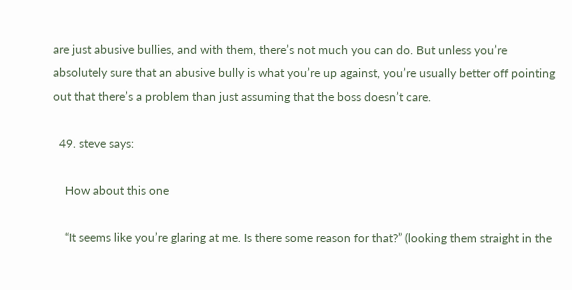are just abusive bullies, and with them, there’s not much you can do. But unless you’re absolutely sure that an abusive bully is what you’re up against, you’re usually better off pointing out that there’s a problem than just assuming that the boss doesn’t care.

  49. steve says:

    How about this one

    “It seems like you’re glaring at me. Is there some reason for that?” (looking them straight in the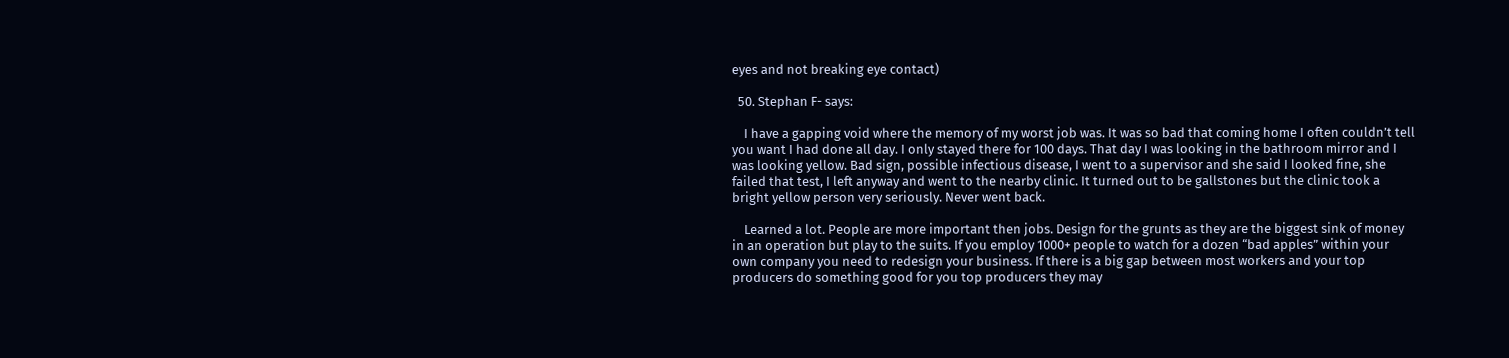eyes and not breaking eye contact)

  50. Stephan F- says:

    I have a gapping void where the memory of my worst job was. It was so bad that coming home I often couldn’t tell you want I had done all day. I only stayed there for 100 days. That day I was looking in the bathroom mirror and I was looking yellow. Bad sign, possible infectious disease, I went to a supervisor and she said I looked fine, she failed that test, I left anyway and went to the nearby clinic. It turned out to be gallstones but the clinic took a bright yellow person very seriously. Never went back.

    Learned a lot. People are more important then jobs. Design for the grunts as they are the biggest sink of money in an operation but play to the suits. If you employ 1000+ people to watch for a dozen “bad apples” within your own company you need to redesign your business. If there is a big gap between most workers and your top producers do something good for you top producers they may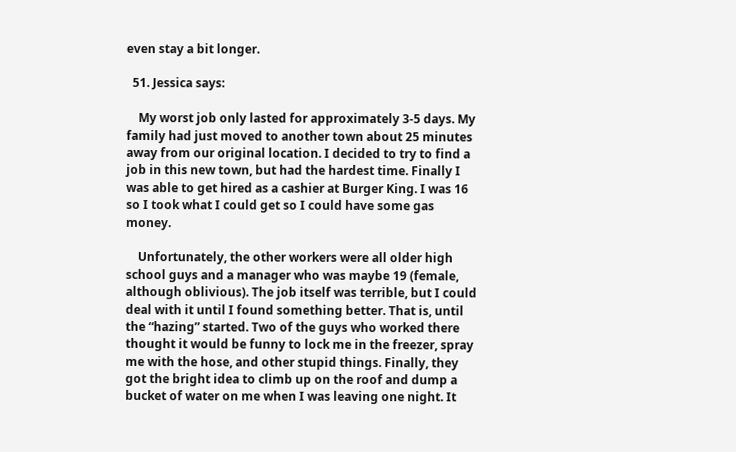even stay a bit longer.

  51. Jessica says:

    My worst job only lasted for approximately 3-5 days. My family had just moved to another town about 25 minutes away from our original location. I decided to try to find a job in this new town, but had the hardest time. Finally I was able to get hired as a cashier at Burger King. I was 16 so I took what I could get so I could have some gas money.

    Unfortunately, the other workers were all older high school guys and a manager who was maybe 19 (female, although oblivious). The job itself was terrible, but I could deal with it until I found something better. That is, until the “hazing” started. Two of the guys who worked there thought it would be funny to lock me in the freezer, spray me with the hose, and other stupid things. Finally, they got the bright idea to climb up on the roof and dump a bucket of water on me when I was leaving one night. It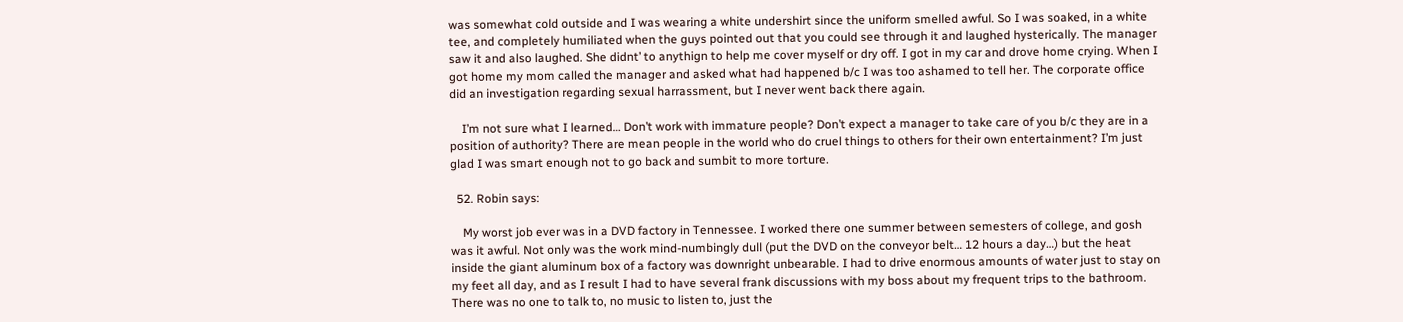was somewhat cold outside and I was wearing a white undershirt since the uniform smelled awful. So I was soaked, in a white tee, and completely humiliated when the guys pointed out that you could see through it and laughed hysterically. The manager saw it and also laughed. She didnt’ to anythign to help me cover myself or dry off. I got in my car and drove home crying. When I got home my mom called the manager and asked what had happened b/c I was too ashamed to tell her. The corporate office did an investigation regarding sexual harrassment, but I never went back there again.

    I’m not sure what I learned… Don’t work with immature people? Don’t expect a manager to take care of you b/c they are in a position of authority? There are mean people in the world who do cruel things to others for their own entertainment? I’m just glad I was smart enough not to go back and sumbit to more torture.

  52. Robin says:

    My worst job ever was in a DVD factory in Tennessee. I worked there one summer between semesters of college, and gosh was it awful. Not only was the work mind-numbingly dull (put the DVD on the conveyor belt… 12 hours a day…) but the heat inside the giant aluminum box of a factory was downright unbearable. I had to drive enormous amounts of water just to stay on my feet all day, and as I result I had to have several frank discussions with my boss about my frequent trips to the bathroom. There was no one to talk to, no music to listen to, just the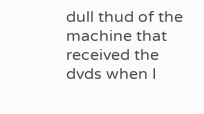dull thud of the machine that received the dvds when I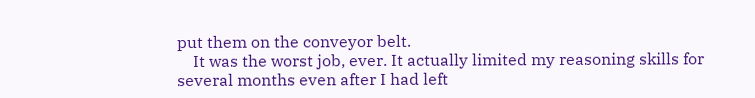put them on the conveyor belt.
    It was the worst job, ever. It actually limited my reasoning skills for several months even after I had left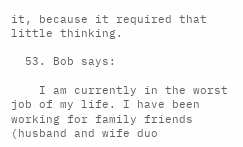it, because it required that little thinking.

  53. Bob says:

    I am currently in the worst job of my life. I have been working for family friends (husband and wife duo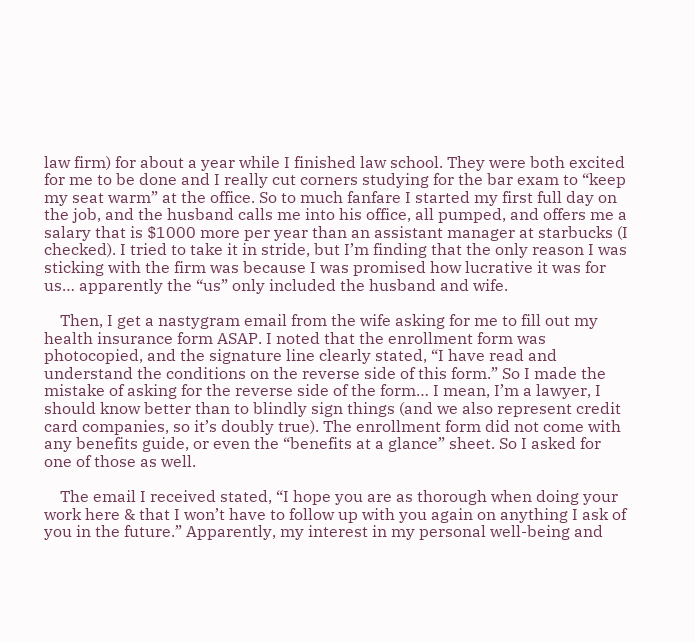law firm) for about a year while I finished law school. They were both excited for me to be done and I really cut corners studying for the bar exam to “keep my seat warm” at the office. So to much fanfare I started my first full day on the job, and the husband calls me into his office, all pumped, and offers me a salary that is $1000 more per year than an assistant manager at starbucks (I checked). I tried to take it in stride, but I’m finding that the only reason I was sticking with the firm was because I was promised how lucrative it was for us… apparently the “us” only included the husband and wife.

    Then, I get a nastygram email from the wife asking for me to fill out my health insurance form ASAP. I noted that the enrollment form was photocopied, and the signature line clearly stated, “I have read and understand the conditions on the reverse side of this form.” So I made the mistake of asking for the reverse side of the form… I mean, I’m a lawyer, I should know better than to blindly sign things (and we also represent credit card companies, so it’s doubly true). The enrollment form did not come with any benefits guide, or even the “benefits at a glance” sheet. So I asked for one of those as well.

    The email I received stated, “I hope you are as thorough when doing your work here & that I won’t have to follow up with you again on anything I ask of you in the future.” Apparently, my interest in my personal well-being and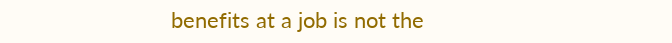benefits at a job is not the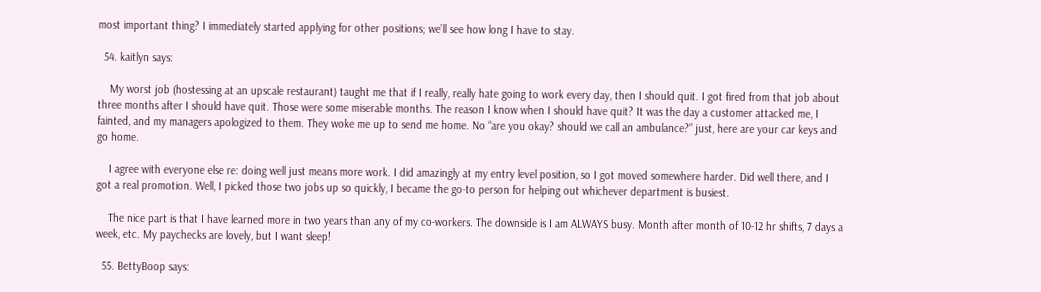most important thing? I immediately started applying for other positions; we’ll see how long I have to stay.

  54. kaitlyn says:

    My worst job (hostessing at an upscale restaurant) taught me that if I really, really hate going to work every day, then I should quit. I got fired from that job about three months after I should have quit. Those were some miserable months. The reason I know when I should have quit? It was the day a customer attacked me, I fainted, and my managers apologized to them. They woke me up to send me home. No “are you okay? should we call an ambulance?” just, here are your car keys and go home.

    I agree with everyone else re: doing well just means more work. I did amazingly at my entry level position, so I got moved somewhere harder. Did well there, and I got a real promotion. Well, I picked those two jobs up so quickly, I became the go-to person for helping out whichever department is busiest.

    The nice part is that I have learned more in two years than any of my co-workers. The downside is I am ALWAYS busy. Month after month of 10-12 hr shifts, 7 days a week, etc. My paychecks are lovely, but I want sleep!

  55. BettyBoop says: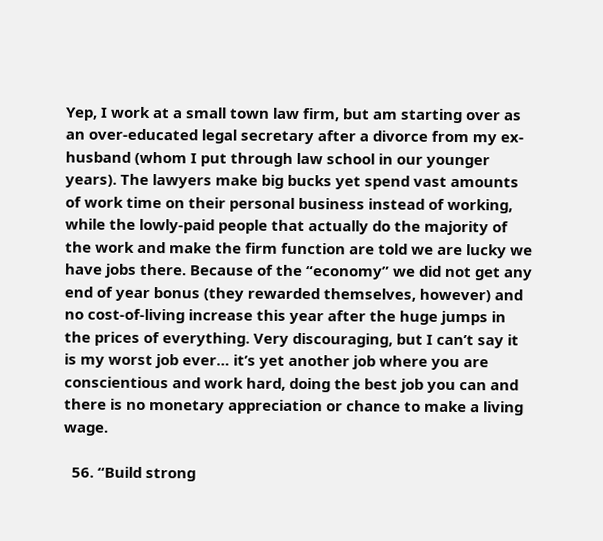Yep, I work at a small town law firm, but am starting over as an over-educated legal secretary after a divorce from my ex-husband (whom I put through law school in our younger years). The lawyers make big bucks yet spend vast amounts of work time on their personal business instead of working, while the lowly-paid people that actually do the majority of the work and make the firm function are told we are lucky we have jobs there. Because of the “economy” we did not get any end of year bonus (they rewarded themselves, however) and no cost-of-living increase this year after the huge jumps in the prices of everything. Very discouraging, but I can’t say it is my worst job ever… it’s yet another job where you are conscientious and work hard, doing the best job you can and there is no monetary appreciation or chance to make a living wage.

  56. “Build strong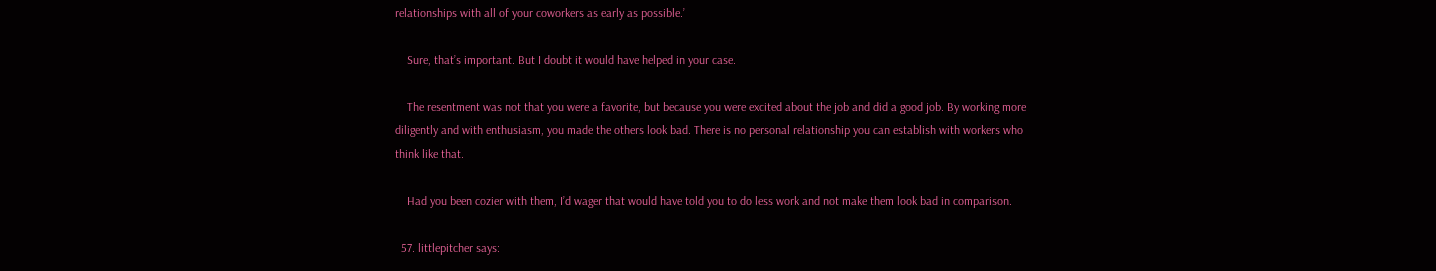relationships with all of your coworkers as early as possible.’

    Sure, that’s important. But I doubt it would have helped in your case.

    The resentment was not that you were a favorite, but because you were excited about the job and did a good job. By working more diligently and with enthusiasm, you made the others look bad. There is no personal relationship you can establish with workers who think like that.

    Had you been cozier with them, I’d wager that would have told you to do less work and not make them look bad in comparison.

  57. littlepitcher says: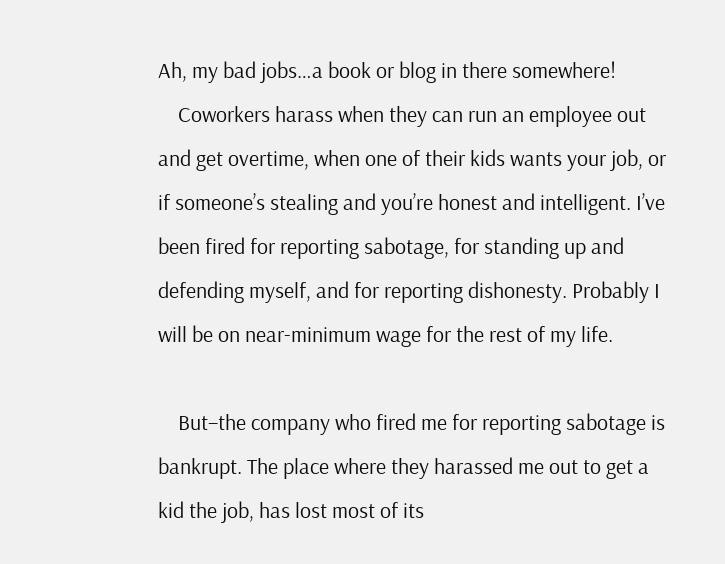Ah, my bad jobs…a book or blog in there somewhere!
    Coworkers harass when they can run an employee out and get overtime, when one of their kids wants your job, or if someone’s stealing and you’re honest and intelligent. I’ve been fired for reporting sabotage, for standing up and defending myself, and for reporting dishonesty. Probably I will be on near-minimum wage for the rest of my life.

    But–the company who fired me for reporting sabotage is bankrupt. The place where they harassed me out to get a kid the job, has lost most of its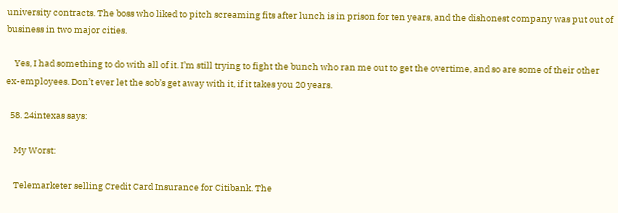university contracts. The boss who liked to pitch screaming fits after lunch is in prison for ten years, and the dishonest company was put out of business in two major cities.

    Yes, I had something to do with all of it. I’m still trying to fight the bunch who ran me out to get the overtime, and so are some of their other ex-employees. Don’t ever let the sob’s get away with it, if it takes you 20 years.

  58. 24intexas says:

    My Worst:

    Telemarketer selling Credit Card Insurance for Citibank. The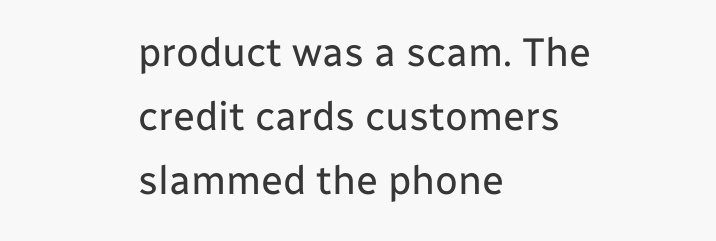product was a scam. The credit cards customers slammed the phone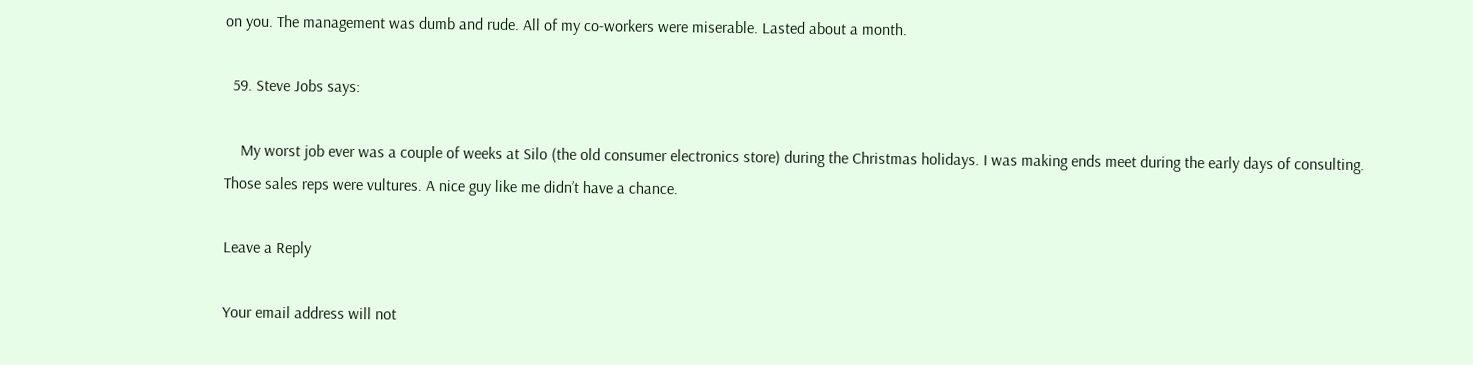on you. The management was dumb and rude. All of my co-workers were miserable. Lasted about a month.

  59. Steve Jobs says:

    My worst job ever was a couple of weeks at Silo (the old consumer electronics store) during the Christmas holidays. I was making ends meet during the early days of consulting. Those sales reps were vultures. A nice guy like me didn’t have a chance.

Leave a Reply

Your email address will not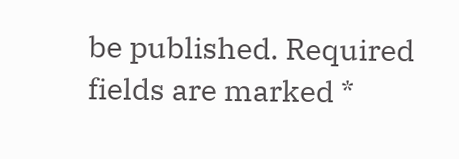be published. Required fields are marked *